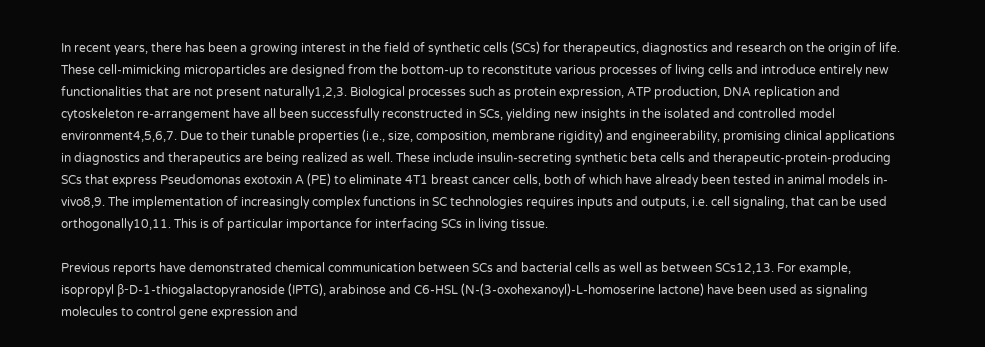In recent years, there has been a growing interest in the field of synthetic cells (SCs) for therapeutics, diagnostics and research on the origin of life. These cell-mimicking microparticles are designed from the bottom-up to reconstitute various processes of living cells and introduce entirely new functionalities that are not present naturally1,2,3. Biological processes such as protein expression, ATP production, DNA replication and cytoskeleton re-arrangement have all been successfully reconstructed in SCs, yielding new insights in the isolated and controlled model environment4,5,6,7. Due to their tunable properties (i.e., size, composition, membrane rigidity) and engineerability, promising clinical applications in diagnostics and therapeutics are being realized as well. These include insulin-secreting synthetic beta cells and therapeutic-protein-producing SCs that express Pseudomonas exotoxin A (PE) to eliminate 4T1 breast cancer cells, both of which have already been tested in animal models in-vivo8,9. The implementation of increasingly complex functions in SC technologies requires inputs and outputs, i.e. cell signaling, that can be used orthogonally10,11. This is of particular importance for interfacing SCs in living tissue.

Previous reports have demonstrated chemical communication between SCs and bacterial cells as well as between SCs12,13. For example, isopropyl β-D-1-thiogalactopyranoside (IPTG), arabinose and C6-HSL (N-(3-oxohexanoyl)-L-homoserine lactone) have been used as signaling molecules to control gene expression and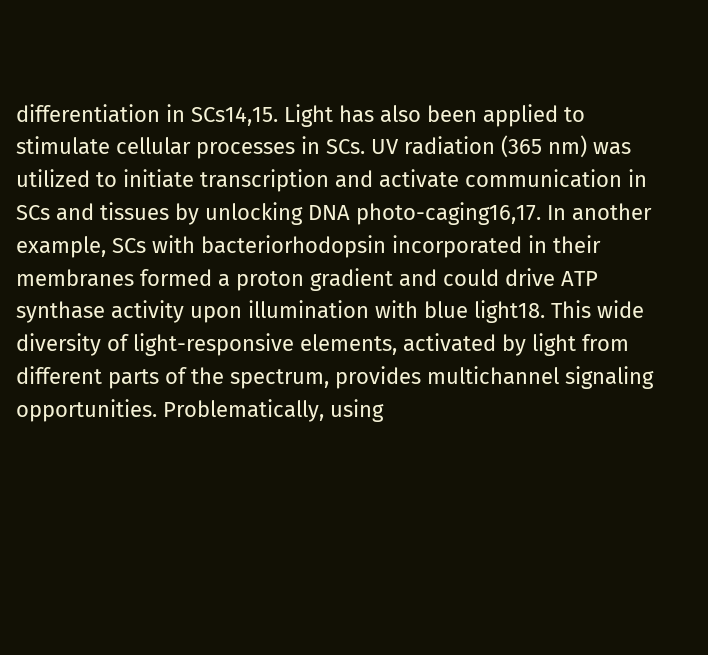differentiation in SCs14,15. Light has also been applied to stimulate cellular processes in SCs. UV radiation (365 nm) was utilized to initiate transcription and activate communication in SCs and tissues by unlocking DNA photo-caging16,17. In another example, SCs with bacteriorhodopsin incorporated in their membranes formed a proton gradient and could drive ATP synthase activity upon illumination with blue light18. This wide diversity of light-responsive elements, activated by light from different parts of the spectrum, provides multichannel signaling opportunities. Problematically, using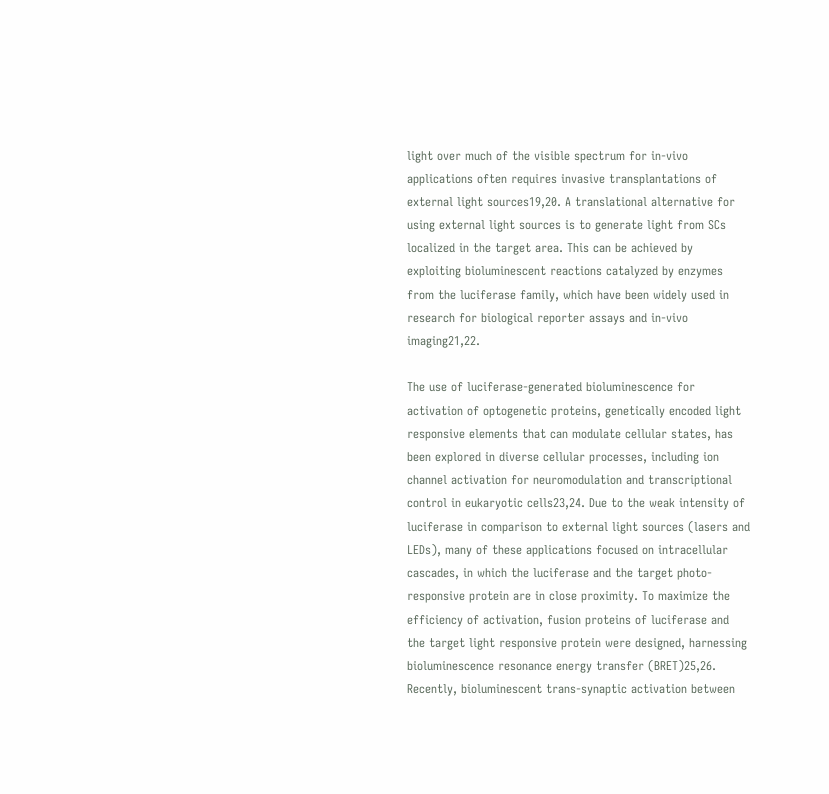light over much of the visible spectrum for in-vivo applications often requires invasive transplantations of external light sources19,20. A translational alternative for using external light sources is to generate light from SCs localized in the target area. This can be achieved by exploiting bioluminescent reactions catalyzed by enzymes from the luciferase family, which have been widely used in research for biological reporter assays and in-vivo imaging21,22.

The use of luciferase-generated bioluminescence for activation of optogenetic proteins, genetically encoded light responsive elements that can modulate cellular states, has been explored in diverse cellular processes, including ion channel activation for neuromodulation and transcriptional control in eukaryotic cells23,24. Due to the weak intensity of luciferase in comparison to external light sources (lasers and LEDs), many of these applications focused on intracellular cascades, in which the luciferase and the target photo-responsive protein are in close proximity. To maximize the efficiency of activation, fusion proteins of luciferase and the target light responsive protein were designed, harnessing bioluminescence resonance energy transfer (BRET)25,26. Recently, bioluminescent trans-synaptic activation between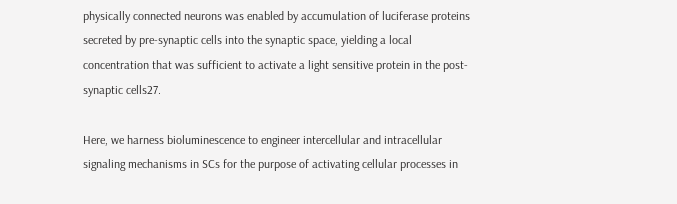physically connected neurons was enabled by accumulation of luciferase proteins secreted by pre-synaptic cells into the synaptic space, yielding a local concentration that was sufficient to activate a light sensitive protein in the post-synaptic cells27.

Here, we harness bioluminescence to engineer intercellular and intracellular signaling mechanisms in SCs for the purpose of activating cellular processes in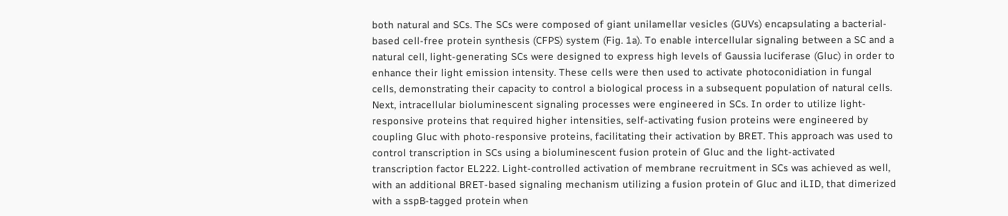both natural and SCs. The SCs were composed of giant unilamellar vesicles (GUVs) encapsulating a bacterial-based cell-free protein synthesis (CFPS) system (Fig. 1a). To enable intercellular signaling between a SC and a natural cell, light-generating SCs were designed to express high levels of Gaussia luciferase (Gluc) in order to enhance their light emission intensity. These cells were then used to activate photoconidiation in fungal cells, demonstrating their capacity to control a biological process in a subsequent population of natural cells. Next, intracellular bioluminescent signaling processes were engineered in SCs. In order to utilize light-responsive proteins that required higher intensities, self-activating fusion proteins were engineered by coupling Gluc with photo-responsive proteins, facilitating their activation by BRET. This approach was used to control transcription in SCs using a bioluminescent fusion protein of Gluc and the light-activated transcription factor EL222. Light-controlled activation of membrane recruitment in SCs was achieved as well, with an additional BRET-based signaling mechanism utilizing a fusion protein of Gluc and iLID, that dimerized with a sspB-tagged protein when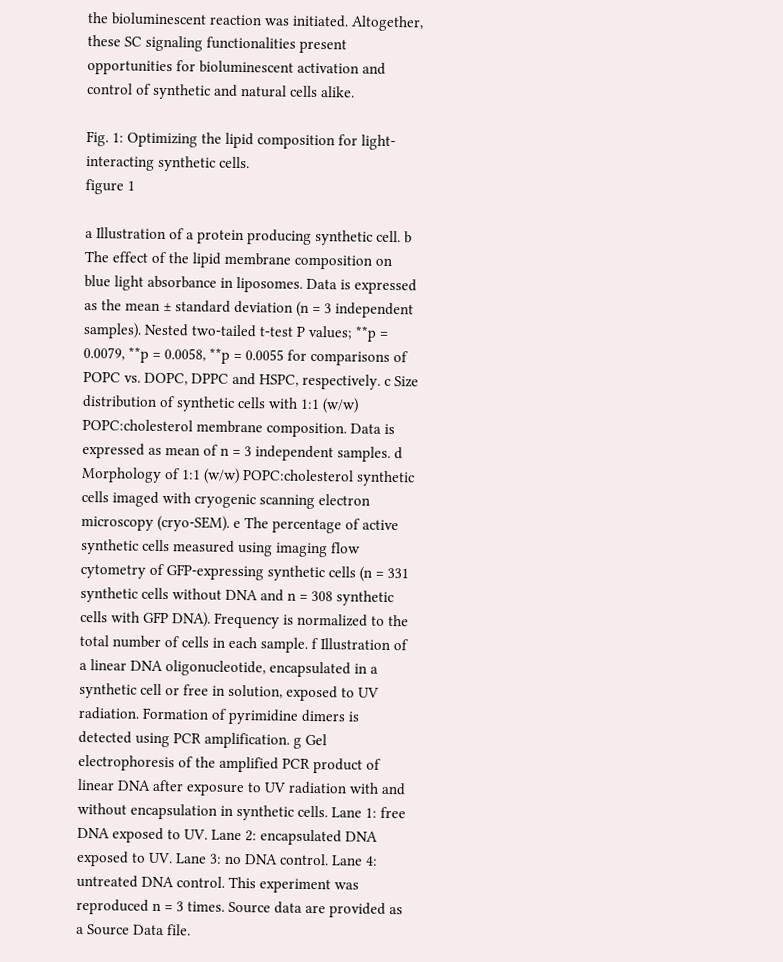the bioluminescent reaction was initiated. Altogether, these SC signaling functionalities present opportunities for bioluminescent activation and control of synthetic and natural cells alike.

Fig. 1: Optimizing the lipid composition for light-interacting synthetic cells.
figure 1

a Illustration of a protein producing synthetic cell. b The effect of the lipid membrane composition on blue light absorbance in liposomes. Data is expressed as the mean ± standard deviation (n = 3 independent samples). Nested two-tailed t-test P values; **p = 0.0079, **p = 0.0058, **p = 0.0055 for comparisons of POPC vs. DOPC, DPPC and HSPC, respectively. c Size distribution of synthetic cells with 1:1 (w/w) POPC:cholesterol membrane composition. Data is expressed as mean of n = 3 independent samples. d Morphology of 1:1 (w/w) POPC:cholesterol synthetic cells imaged with cryogenic scanning electron microscopy (cryo-SEM). e The percentage of active synthetic cells measured using imaging flow cytometry of GFP-expressing synthetic cells (n = 331 synthetic cells without DNA and n = 308 synthetic cells with GFP DNA). Frequency is normalized to the total number of cells in each sample. f Illustration of a linear DNA oligonucleotide, encapsulated in a synthetic cell or free in solution, exposed to UV radiation. Formation of pyrimidine dimers is detected using PCR amplification. g Gel electrophoresis of the amplified PCR product of linear DNA after exposure to UV radiation with and without encapsulation in synthetic cells. Lane 1: free DNA exposed to UV. Lane 2: encapsulated DNA exposed to UV. Lane 3: no DNA control. Lane 4: untreated DNA control. This experiment was reproduced n = 3 times. Source data are provided as a Source Data file.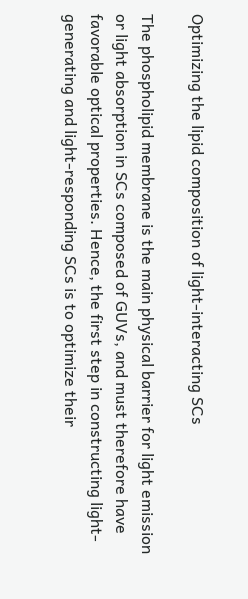Optimizing the lipid composition of light-interacting SCs

The phospholipid membrane is the main physical barrier for light emission or light absorption in SCs composed of GUVs, and must therefore have favorable optical properties. Hence, the first step in constructing light-generating and light-responding SCs is to optimize their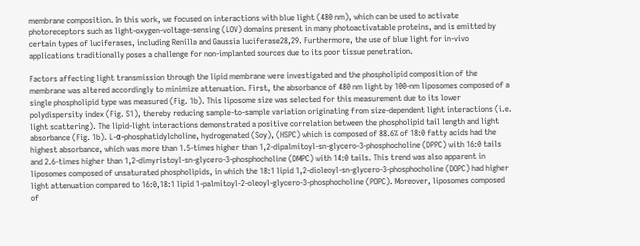membrane composition. In this work, we focused on interactions with blue light (480 nm), which can be used to activate photoreceptors such as light-oxygen-voltage-sensing (LOV) domains present in many photoactivatable proteins, and is emitted by certain types of luciferases, including Renilla and Gaussia luciferase28,29. Furthermore, the use of blue light for in-vivo applications traditionally poses a challenge for non-implanted sources due to its poor tissue penetration.

Factors affecting light transmission through the lipid membrane were investigated and the phospholipid composition of the membrane was altered accordingly to minimize attenuation. First, the absorbance of 480 nm light by 100-nm liposomes composed of a single phospholipid type was measured (Fig. 1b). This liposome size was selected for this measurement due to its lower polydispersity index (Fig. S1), thereby reducing sample-to-sample variation originating from size-dependent light interactions (i.e. light scattering). The lipid-light interactions demonstrated a positive correlation between the phospholipid tail length and light absorbance (Fig. 1b). L-α-phosphatidylcholine, hydrogenated (Soy), (HSPC) which is composed of 88.6% of 18:0 fatty acids had the highest absorbance, which was more than 1.5-times higher than 1,2-dipalmitoyl-sn-glycero-3-phosphocholine (DPPC) with 16:0 tails and 2.6-times higher than 1,2-dimyristoyl-sn-glycero-3-phosphocholine (DMPC) with 14:0 tails. This trend was also apparent in liposomes composed of unsaturated phospholipids, in which the 18:1 lipid 1,2-dioleoyl-sn-glycero-3-phosphocholine (DOPC) had higher light attenuation compared to 16:0,18:1 lipid 1-palmitoyl-2-oleoyl-glycero-3-phosphocholine (POPC). Moreover, liposomes composed of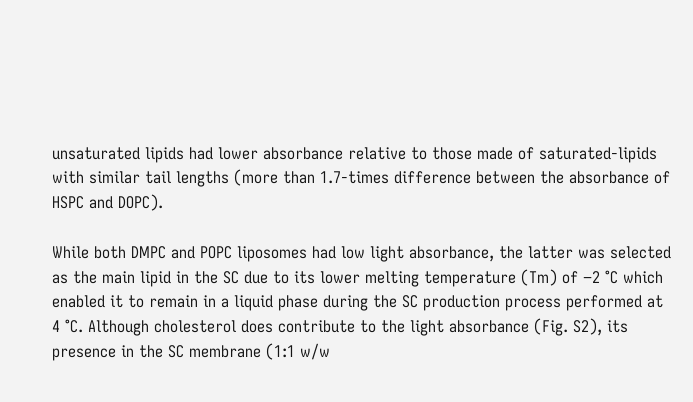unsaturated lipids had lower absorbance relative to those made of saturated-lipids with similar tail lengths (more than 1.7-times difference between the absorbance of HSPC and DOPC).

While both DMPC and POPC liposomes had low light absorbance, the latter was selected as the main lipid in the SC due to its lower melting temperature (Tm) of −2 °C which enabled it to remain in a liquid phase during the SC production process performed at 4 °C. Although cholesterol does contribute to the light absorbance (Fig. S2), its presence in the SC membrane (1:1 w/w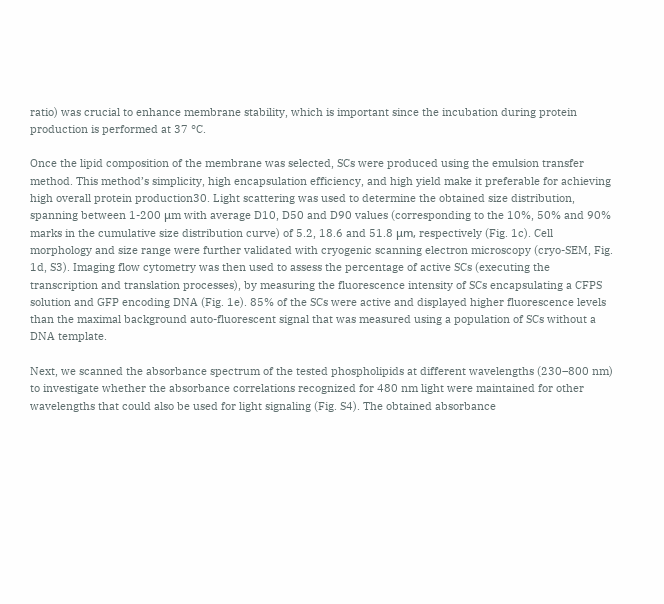ratio) was crucial to enhance membrane stability, which is important since the incubation during protein production is performed at 37 °C.

Once the lipid composition of the membrane was selected, SCs were produced using the emulsion transfer method. This method’s simplicity, high encapsulation efficiency, and high yield make it preferable for achieving high overall protein production30. Light scattering was used to determine the obtained size distribution, spanning between 1-200 μm with average D10, D50 and D90 values (corresponding to the 10%, 50% and 90% marks in the cumulative size distribution curve) of 5.2, 18.6 and 51.8 μm, respectively (Fig. 1c). Cell morphology and size range were further validated with cryogenic scanning electron microscopy (cryo-SEM, Fig. 1d, S3). Imaging flow cytometry was then used to assess the percentage of active SCs (executing the transcription and translation processes), by measuring the fluorescence intensity of SCs encapsulating a CFPS solution and GFP encoding DNA (Fig. 1e). 85% of the SCs were active and displayed higher fluorescence levels than the maximal background auto-fluorescent signal that was measured using a population of SCs without a DNA template.

Next, we scanned the absorbance spectrum of the tested phospholipids at different wavelengths (230–800 nm) to investigate whether the absorbance correlations recognized for 480 nm light were maintained for other wavelengths that could also be used for light signaling (Fig. S4). The obtained absorbance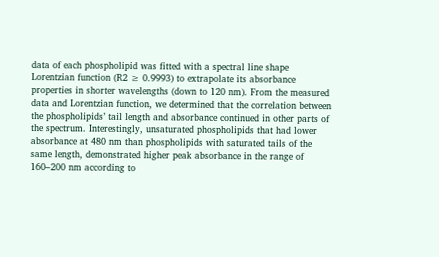data of each phospholipid was fitted with a spectral line shape Lorentzian function (R2 ≥ 0.9993) to extrapolate its absorbance properties in shorter wavelengths (down to 120 nm). From the measured data and Lorentzian function, we determined that the correlation between the phospholipids’ tail length and absorbance continued in other parts of the spectrum. Interestingly, unsaturated phospholipids that had lower absorbance at 480 nm than phospholipids with saturated tails of the same length, demonstrated higher peak absorbance in the range of 160–200 nm according to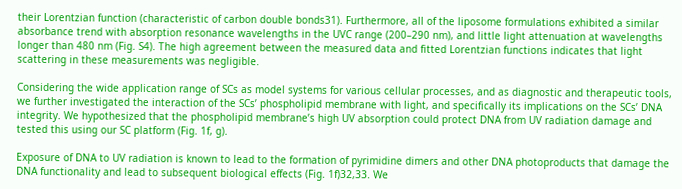their Lorentzian function (characteristic of carbon double bonds31). Furthermore, all of the liposome formulations exhibited a similar absorbance trend with absorption resonance wavelengths in the UVC range (200–290 nm), and little light attenuation at wavelengths longer than 480 nm (Fig. S4). The high agreement between the measured data and fitted Lorentzian functions indicates that light scattering in these measurements was negligible.

Considering the wide application range of SCs as model systems for various cellular processes, and as diagnostic and therapeutic tools, we further investigated the interaction of the SCs’ phospholipid membrane with light, and specifically its implications on the SCs’ DNA integrity. We hypothesized that the phospholipid membrane’s high UV absorption could protect DNA from UV radiation damage and tested this using our SC platform (Fig. 1f, g).

Exposure of DNA to UV radiation is known to lead to the formation of pyrimidine dimers and other DNA photoproducts that damage the DNA functionality and lead to subsequent biological effects (Fig. 1f)32,33. We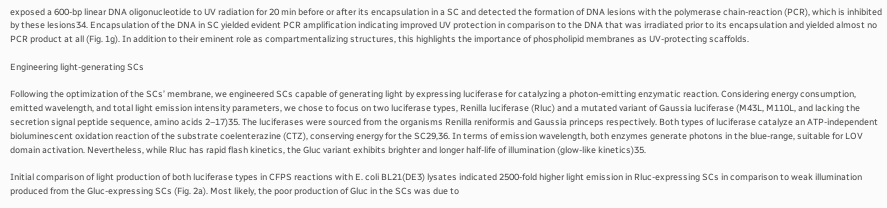exposed a 600-bp linear DNA oligonucleotide to UV radiation for 20 min before or after its encapsulation in a SC and detected the formation of DNA lesions with the polymerase chain-reaction (PCR), which is inhibited by these lesions34. Encapsulation of the DNA in SC yielded evident PCR amplification indicating improved UV protection in comparison to the DNA that was irradiated prior to its encapsulation and yielded almost no PCR product at all (Fig. 1g). In addition to their eminent role as compartmentalizing structures, this highlights the importance of phospholipid membranes as UV-protecting scaffolds.

Engineering light-generating SCs

Following the optimization of the SCs’ membrane, we engineered SCs capable of generating light by expressing luciferase for catalyzing a photon-emitting enzymatic reaction. Considering energy consumption, emitted wavelength, and total light emission intensity parameters, we chose to focus on two luciferase types, Renilla luciferase (Rluc) and a mutated variant of Gaussia luciferase (M43L, M110L, and lacking the secretion signal peptide sequence, amino acids 2–17)35. The luciferases were sourced from the organisms Renilla reniformis and Gaussia princeps respectively. Both types of luciferase catalyze an ATP-independent bioluminescent oxidation reaction of the substrate coelenterazine (CTZ), conserving energy for the SC29,36. In terms of emission wavelength, both enzymes generate photons in the blue-range, suitable for LOV domain activation. Nevertheless, while Rluc has rapid flash kinetics, the Gluc variant exhibits brighter and longer half-life of illumination (glow-like kinetics)35.

Initial comparison of light production of both luciferase types in CFPS reactions with E. coli BL21(DE3) lysates indicated 2500-fold higher light emission in Rluc-expressing SCs in comparison to weak illumination produced from the Gluc-expressing SCs (Fig. 2a). Most likely, the poor production of Gluc in the SCs was due to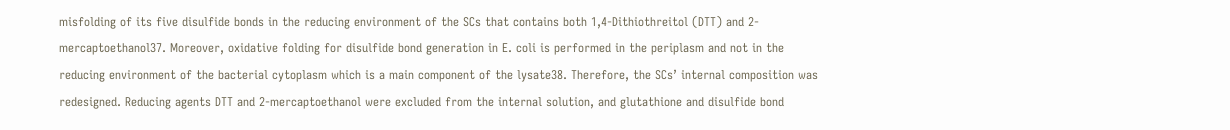misfolding of its five disulfide bonds in the reducing environment of the SCs that contains both 1,4-Dithiothreitol (DTT) and 2-mercaptoethanol37. Moreover, oxidative folding for disulfide bond generation in E. coli is performed in the periplasm and not in the reducing environment of the bacterial cytoplasm which is a main component of the lysate38. Therefore, the SCs’ internal composition was redesigned. Reducing agents DTT and 2-mercaptoethanol were excluded from the internal solution, and glutathione and disulfide bond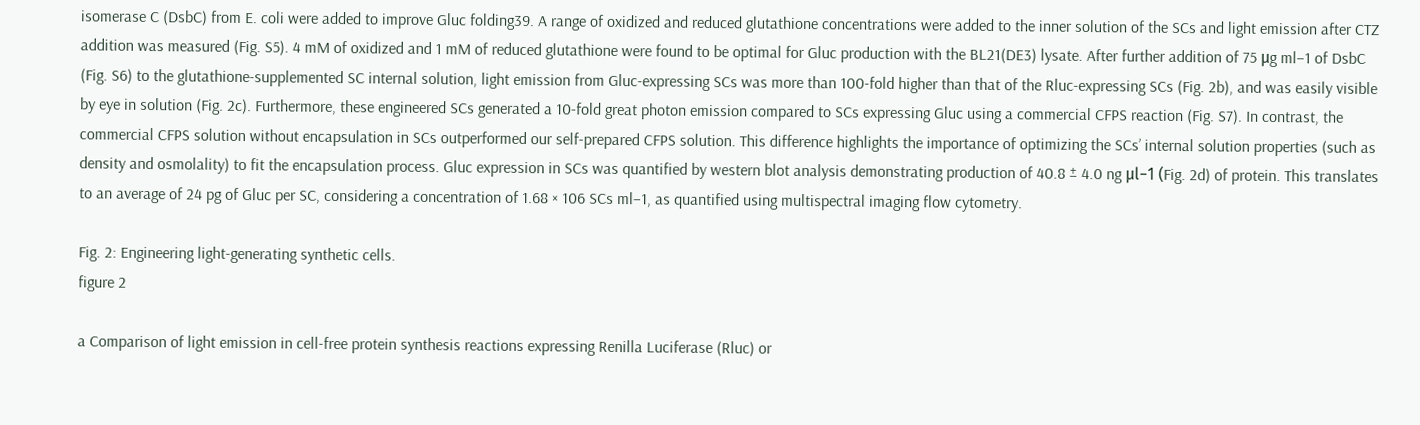isomerase C (DsbC) from E. coli were added to improve Gluc folding39. A range of oxidized and reduced glutathione concentrations were added to the inner solution of the SCs and light emission after CTZ addition was measured (Fig. S5). 4 mM of oxidized and 1 mM of reduced glutathione were found to be optimal for Gluc production with the BL21(DE3) lysate. After further addition of 75 μg ml−1 of DsbC (Fig. S6) to the glutathione-supplemented SC internal solution, light emission from Gluc-expressing SCs was more than 100-fold higher than that of the Rluc-expressing SCs (Fig. 2b), and was easily visible by eye in solution (Fig. 2c). Furthermore, these engineered SCs generated a 10-fold great photon emission compared to SCs expressing Gluc using a commercial CFPS reaction (Fig. S7). In contrast, the commercial CFPS solution without encapsulation in SCs outperformed our self-prepared CFPS solution. This difference highlights the importance of optimizing the SCs’ internal solution properties (such as density and osmolality) to fit the encapsulation process. Gluc expression in SCs was quantified by western blot analysis demonstrating production of 40.8 ± 4.0 ng μl−1 (Fig. 2d) of protein. This translates to an average of 24 pg of Gluc per SC, considering a concentration of 1.68 × 106 SCs ml−1, as quantified using multispectral imaging flow cytometry.

Fig. 2: Engineering light-generating synthetic cells.
figure 2

a Comparison of light emission in cell-free protein synthesis reactions expressing Renilla Luciferase (Rluc) or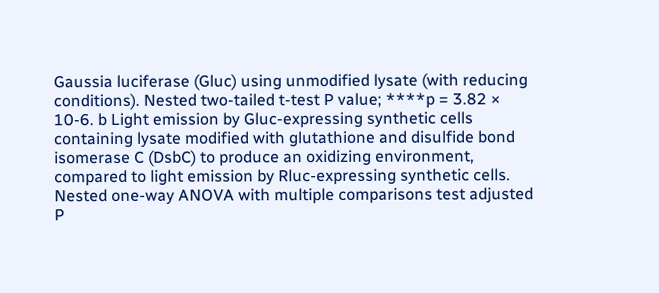Gaussia luciferase (Gluc) using unmodified lysate (with reducing conditions). Nested two-tailed t-test P value; ****p = 3.82 × 10-6. b Light emission by Gluc-expressing synthetic cells containing lysate modified with glutathione and disulfide bond isomerase C (DsbC) to produce an oxidizing environment, compared to light emission by Rluc-expressing synthetic cells. Nested one-way ANOVA with multiple comparisons test adjusted P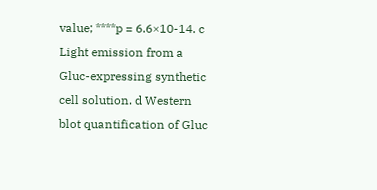value; ****p = 6.6×10-14. c Light emission from a Gluc-expressing synthetic cell solution. d Western blot quantification of Gluc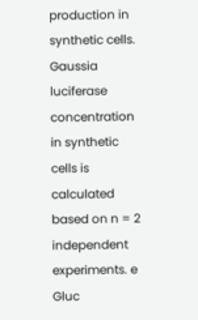production in synthetic cells. Gaussia luciferase concentration in synthetic cells is calculated based on n = 2 independent experiments. e Gluc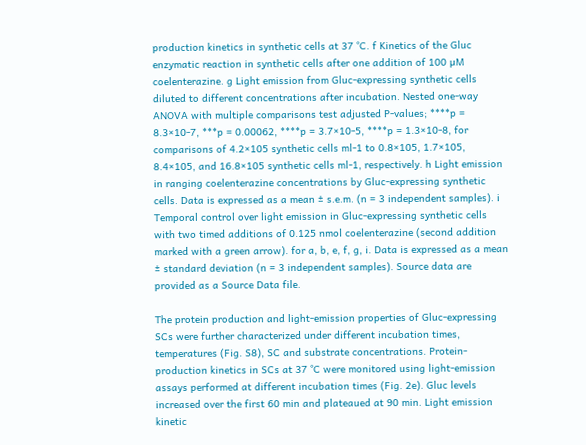production kinetics in synthetic cells at 37 °C. f Kinetics of the Gluc enzymatic reaction in synthetic cells after one addition of 100 µM coelenterazine. g Light emission from Gluc-expressing synthetic cells diluted to different concentrations after incubation. Nested one-way ANOVA with multiple comparisons test adjusted P-values; ****p = 8.3×10-7, ***p = 0.00062, ****p = 3.7×10-5, ****p = 1.3×10-8, for comparisons of 4.2×105 synthetic cells ml-1 to 0.8×105, 1.7×105, 8.4×105, and 16.8×105 synthetic cells ml-1, respectively. h Light emission in ranging coelenterazine concentrations by Gluc-expressing synthetic cells. Data is expressed as a mean ± s.e.m. (n = 3 independent samples). i Temporal control over light emission in Gluc-expressing synthetic cells with two timed additions of 0.125 nmol coelenterazine (second addition marked with a green arrow). for a, b, e, f, g, i. Data is expressed as a mean ± standard deviation (n = 3 independent samples). Source data are provided as a Source Data file.

The protein production and light-emission properties of Gluc-expressing SCs were further characterized under different incubation times, temperatures (Fig. S8), SC and substrate concentrations. Protein-production kinetics in SCs at 37 °C were monitored using light-emission assays performed at different incubation times (Fig. 2e). Gluc levels increased over the first 60 min and plateaued at 90 min. Light emission kinetic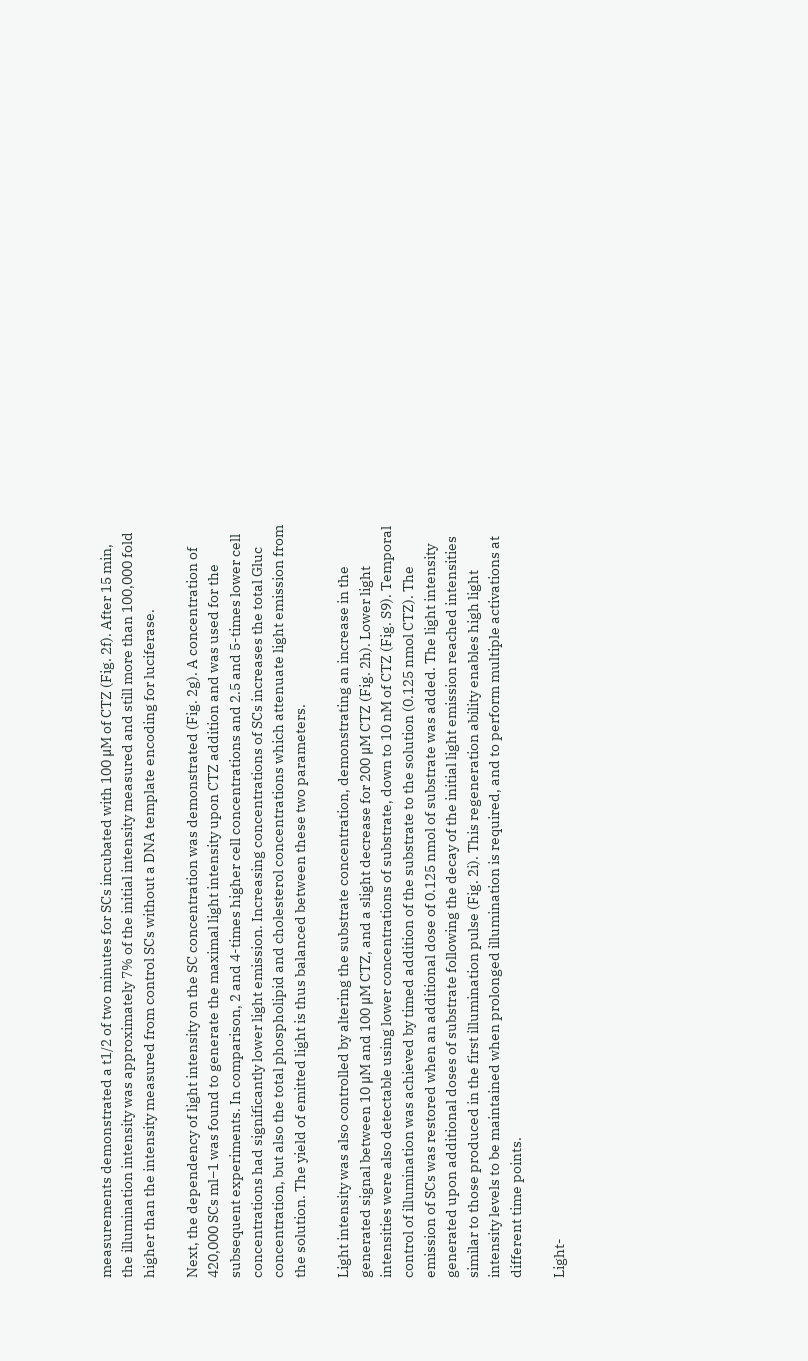measurements demonstrated a t1/2 of two minutes for SCs incubated with 100 μM of CTZ (Fig. 2f). After 15 min, the illumination intensity was approximately 7% of the initial intensity measured and still more than 100,000 fold higher than the intensity measured from control SCs without a DNA template encoding for luciferase.

Next, the dependency of light intensity on the SC concentration was demonstrated (Fig. 2g). A concentration of 420,000 SCs ml−1 was found to generate the maximal light intensity upon CTZ addition and was used for the subsequent experiments. In comparison, 2 and 4-times higher cell concentrations and 2.5 and 5-times lower cell concentrations had significantly lower light emission. Increasing concentrations of SCs increases the total Gluc concentration, but also the total phospholipid and cholesterol concentrations which attenuate light emission from the solution. The yield of emitted light is thus balanced between these two parameters.

Light intensity was also controlled by altering the substrate concentration, demonstrating an increase in the generated signal between 10 μM and 100 μM CTZ, and a slight decrease for 200 μM CTZ (Fig. 2h). Lower light intensities were also detectable using lower concentrations of substrate, down to 10 nM of CTZ (Fig. S9). Temporal control of illumination was achieved by timed addition of the substrate to the solution (0.125 nmol CTZ). The emission of SCs was restored when an additional dose of 0.125 nmol of substrate was added. The light intensity generated upon additional doses of substrate following the decay of the initial light emission reached intensities similar to those produced in the first illumination pulse (Fig. 2i). This regeneration ability enables high light intensity levels to be maintained when prolonged illumination is required, and to perform multiple activations at different time points.

Light-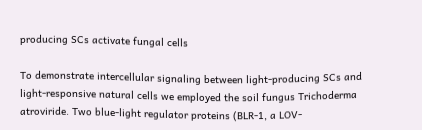producing SCs activate fungal cells

To demonstrate intercellular signaling between light-producing SCs and light-responsive natural cells we employed the soil fungus Trichoderma atroviride. Two blue-light regulator proteins (BLR-1, a LOV-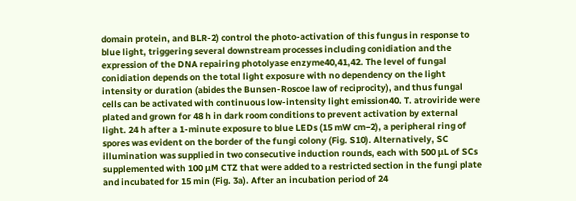domain protein, and BLR-2) control the photo-activation of this fungus in response to blue light, triggering several downstream processes including conidiation and the expression of the DNA repairing photolyase enzyme40,41,42. The level of fungal conidiation depends on the total light exposure with no dependency on the light intensity or duration (abides the Bunsen-Roscoe law of reciprocity), and thus fungal cells can be activated with continuous low-intensity light emission40. T. atroviride were plated and grown for 48 h in dark room conditions to prevent activation by external light. 24 h after a 1-minute exposure to blue LEDs (15 mW cm−2), a peripheral ring of spores was evident on the border of the fungi colony (Fig. S10). Alternatively, SC illumination was supplied in two consecutive induction rounds, each with 500 μL of SCs supplemented with 100 μM CTZ that were added to a restricted section in the fungi plate and incubated for 15 min (Fig. 3a). After an incubation period of 24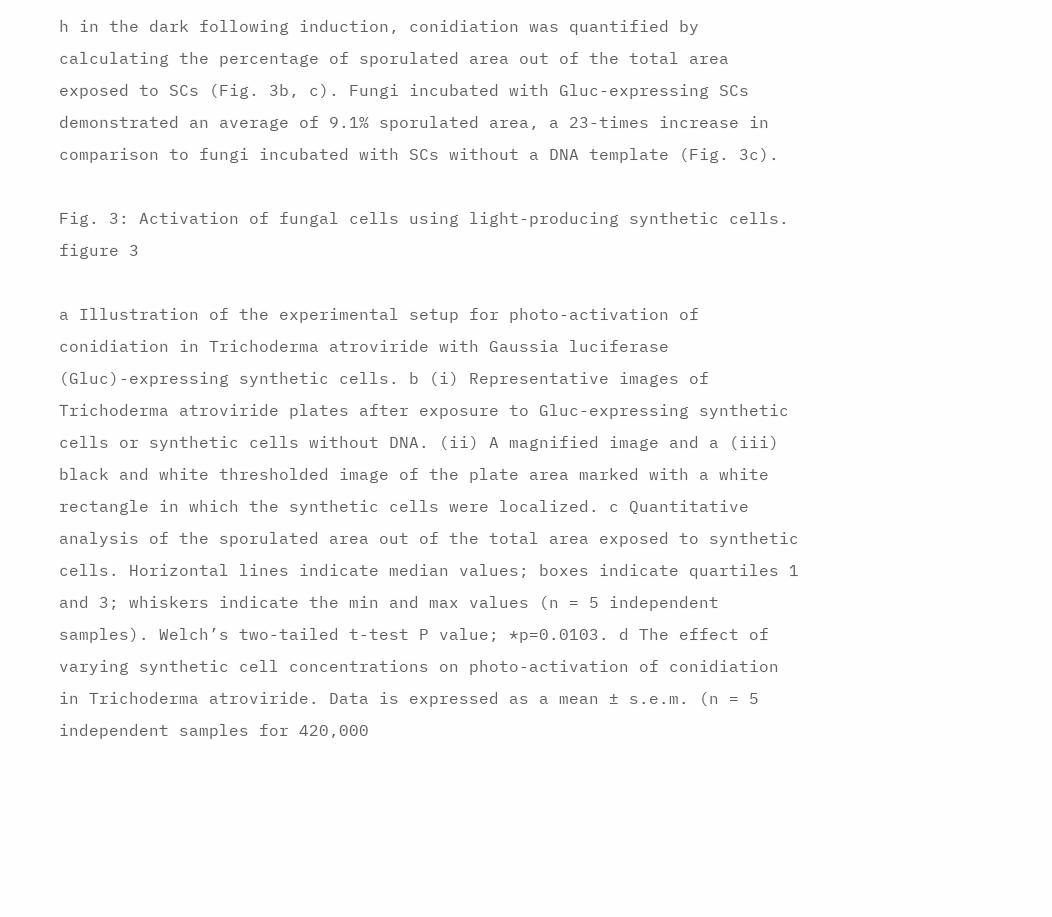h in the dark following induction, conidiation was quantified by calculating the percentage of sporulated area out of the total area exposed to SCs (Fig. 3b, c). Fungi incubated with Gluc-expressing SCs demonstrated an average of 9.1% sporulated area, a 23-times increase in comparison to fungi incubated with SCs without a DNA template (Fig. 3c).

Fig. 3: Activation of fungal cells using light-producing synthetic cells.
figure 3

a Illustration of the experimental setup for photo-activation of conidiation in Trichoderma atroviride with Gaussia luciferase (Gluc)-expressing synthetic cells. b (i) Representative images of Trichoderma atroviride plates after exposure to Gluc-expressing synthetic cells or synthetic cells without DNA. (ii) A magnified image and a (iii) black and white thresholded image of the plate area marked with a white rectangle in which the synthetic cells were localized. c Quantitative analysis of the sporulated area out of the total area exposed to synthetic cells. Horizontal lines indicate median values; boxes indicate quartiles 1 and 3; whiskers indicate the min and max values (n = 5 independent samples). Welch’s two-tailed t-test P value; *p=0.0103. d The effect of varying synthetic cell concentrations on photo-activation of conidiation in Trichoderma atroviride. Data is expressed as a mean ± s.e.m. (n = 5 independent samples for 420,000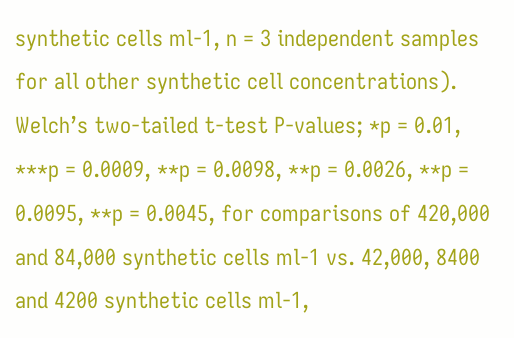synthetic cells ml-1, n = 3 independent samples for all other synthetic cell concentrations). Welch’s two-tailed t-test P-values; *p = 0.01, ***p = 0.0009, **p = 0.0098, **p = 0.0026, **p = 0.0095, **p = 0.0045, for comparisons of 420,000 and 84,000 synthetic cells ml-1 vs. 42,000, 8400 and 4200 synthetic cells ml-1,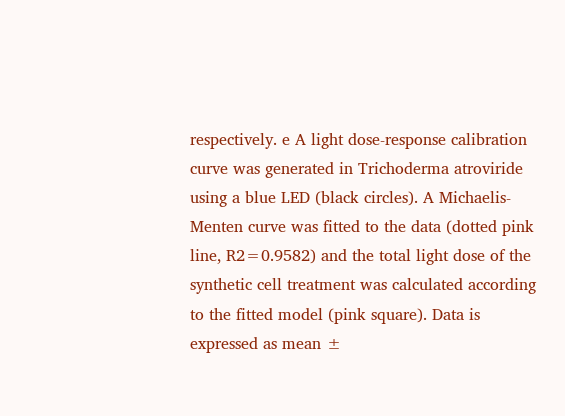respectively. e A light dose-response calibration curve was generated in Trichoderma atroviride using a blue LED (black circles). A Michaelis-Menten curve was fitted to the data (dotted pink line, R2=0.9582) and the total light dose of the synthetic cell treatment was calculated according to the fitted model (pink square). Data is expressed as mean ±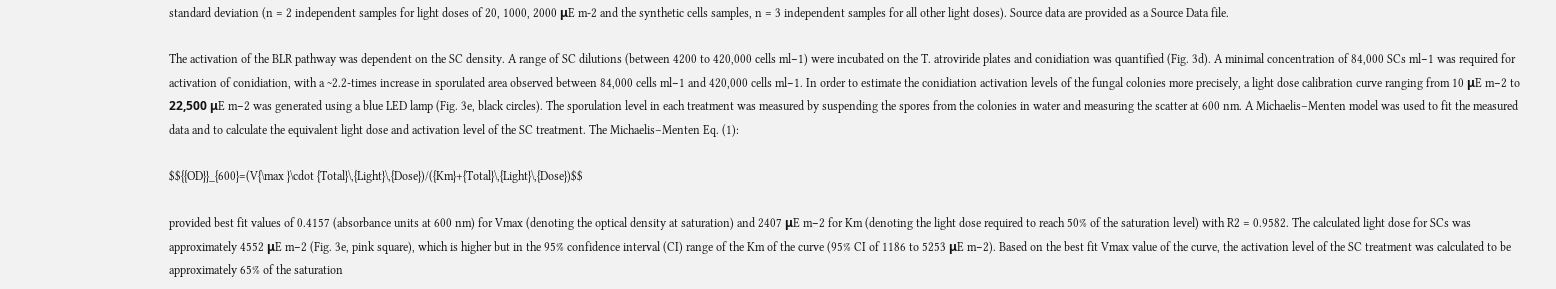standard deviation (n = 2 independent samples for light doses of 20, 1000, 2000 μE m-2 and the synthetic cells samples, n = 3 independent samples for all other light doses). Source data are provided as a Source Data file.

The activation of the BLR pathway was dependent on the SC density. A range of SC dilutions (between 4200 to 420,000 cells ml−1) were incubated on the T. atroviride plates and conidiation was quantified (Fig. 3d). A minimal concentration of 84,000 SCs ml−1 was required for activation of conidiation, with a ~2.2-times increase in sporulated area observed between 84,000 cells ml−1 and 420,000 cells ml−1. In order to estimate the conidiation activation levels of the fungal colonies more precisely, a light dose calibration curve ranging from 10 μE m−2 to 22,500 μE m−2 was generated using a blue LED lamp (Fig. 3e, black circles). The sporulation level in each treatment was measured by suspending the spores from the colonies in water and measuring the scatter at 600 nm. A Michaelis–Menten model was used to fit the measured data and to calculate the equivalent light dose and activation level of the SC treatment. The Michaelis–Menten Eq. (1):

$${{OD}}_{600}=(V{\max }\cdot {Total}\,{Light}\,{Dose})/({Km}+{Total}\,{Light}\,{Dose})$$

provided best fit values of 0.4157 (absorbance units at 600 nm) for Vmax (denoting the optical density at saturation) and 2407 μE m−2 for Km (denoting the light dose required to reach 50% of the saturation level) with R2 = 0.9582. The calculated light dose for SCs was approximately 4552 μE m−2 (Fig. 3e, pink square), which is higher but in the 95% confidence interval (CI) range of the Km of the curve (95% CI of 1186 to 5253 μE m−2). Based on the best fit Vmax value of the curve, the activation level of the SC treatment was calculated to be approximately 65% of the saturation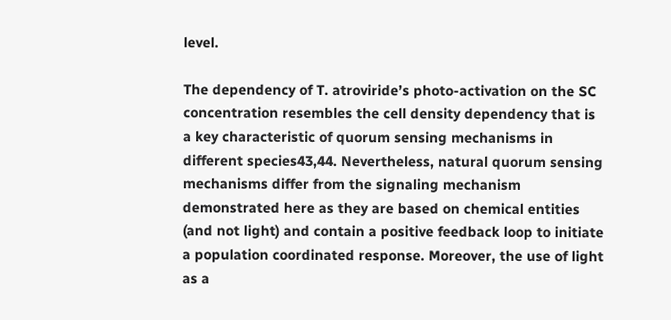level.

The dependency of T. atroviride’s photo-activation on the SC concentration resembles the cell density dependency that is a key characteristic of quorum sensing mechanisms in different species43,44. Nevertheless, natural quorum sensing mechanisms differ from the signaling mechanism demonstrated here as they are based on chemical entities (and not light) and contain a positive feedback loop to initiate a population coordinated response. Moreover, the use of light as a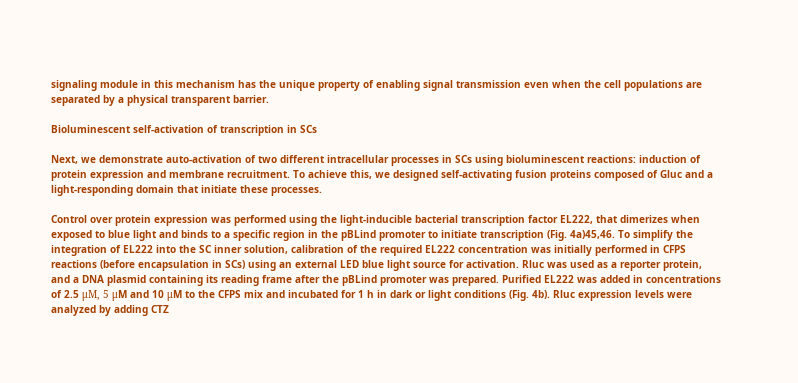signaling module in this mechanism has the unique property of enabling signal transmission even when the cell populations are separated by a physical transparent barrier.

Bioluminescent self-activation of transcription in SCs

Next, we demonstrate auto-activation of two different intracellular processes in SCs using bioluminescent reactions: induction of protein expression and membrane recruitment. To achieve this, we designed self-activating fusion proteins composed of Gluc and a light-responding domain that initiate these processes.

Control over protein expression was performed using the light-inducible bacterial transcription factor EL222, that dimerizes when exposed to blue light and binds to a specific region in the pBLind promoter to initiate transcription (Fig. 4a)45,46. To simplify the integration of EL222 into the SC inner solution, calibration of the required EL222 concentration was initially performed in CFPS reactions (before encapsulation in SCs) using an external LED blue light source for activation. Rluc was used as a reporter protein, and a DNA plasmid containing its reading frame after the pBLind promoter was prepared. Purified EL222 was added in concentrations of 2.5 μM, 5 μM and 10 μM to the CFPS mix and incubated for 1 h in dark or light conditions (Fig. 4b). Rluc expression levels were analyzed by adding CTZ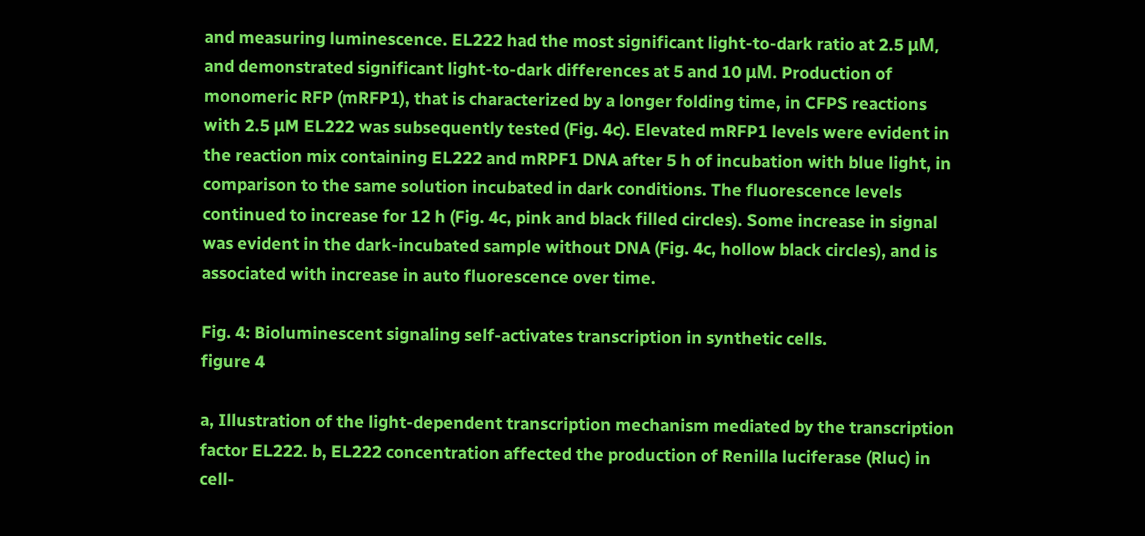and measuring luminescence. EL222 had the most significant light-to-dark ratio at 2.5 μM, and demonstrated significant light-to-dark differences at 5 and 10 μM. Production of monomeric RFP (mRFP1), that is characterized by a longer folding time, in CFPS reactions with 2.5 μM EL222 was subsequently tested (Fig. 4c). Elevated mRFP1 levels were evident in the reaction mix containing EL222 and mRPF1 DNA after 5 h of incubation with blue light, in comparison to the same solution incubated in dark conditions. The fluorescence levels continued to increase for 12 h (Fig. 4c, pink and black filled circles). Some increase in signal was evident in the dark-incubated sample without DNA (Fig. 4c, hollow black circles), and is associated with increase in auto fluorescence over time.

Fig. 4: Bioluminescent signaling self-activates transcription in synthetic cells.
figure 4

a, Illustration of the light-dependent transcription mechanism mediated by the transcription factor EL222. b, EL222 concentration affected the production of Renilla luciferase (Rluc) in cell-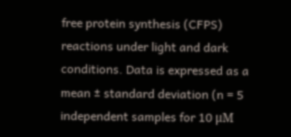free protein synthesis (CFPS) reactions under light and dark conditions. Data is expressed as a mean ± standard deviation (n = 5 independent samples for 10 μM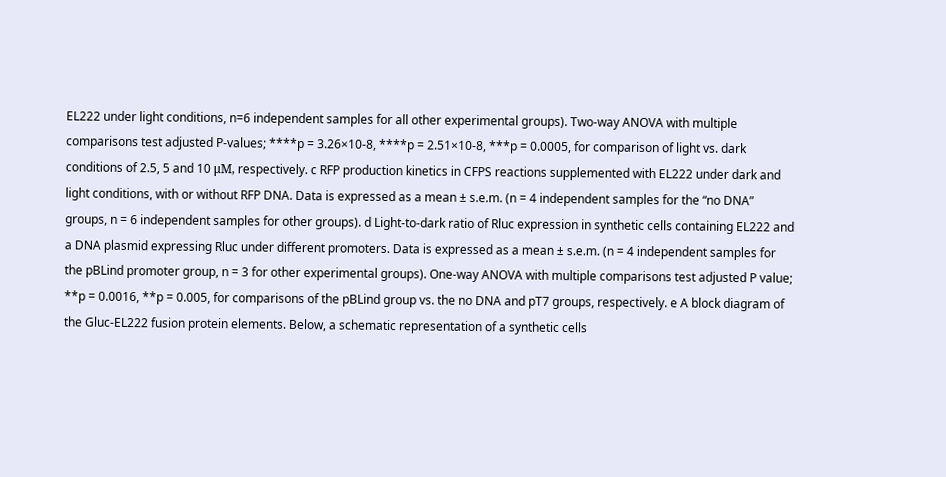EL222 under light conditions, n=6 independent samples for all other experimental groups). Two-way ANOVA with multiple comparisons test adjusted P-values; ****p = 3.26×10-8, ****p = 2.51×10-8, ***p = 0.0005, for comparison of light vs. dark conditions of 2.5, 5 and 10 μM, respectively. c RFP production kinetics in CFPS reactions supplemented with EL222 under dark and light conditions, with or without RFP DNA. Data is expressed as a mean ± s.e.m. (n = 4 independent samples for the “no DNA” groups, n = 6 independent samples for other groups). d Light-to-dark ratio of Rluc expression in synthetic cells containing EL222 and a DNA plasmid expressing Rluc under different promoters. Data is expressed as a mean ± s.e.m. (n = 4 independent samples for the pBLind promoter group, n = 3 for other experimental groups). One-way ANOVA with multiple comparisons test adjusted P value; **p = 0.0016, **p = 0.005, for comparisons of the pBLind group vs. the no DNA and pT7 groups, respectively. e A block diagram of the Gluc-EL222 fusion protein elements. Below, a schematic representation of a synthetic cells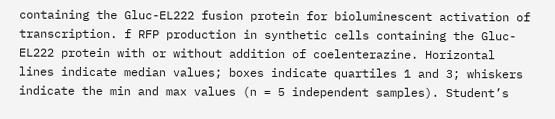containing the Gluc-EL222 fusion protein for bioluminescent activation of transcription. f RFP production in synthetic cells containing the Gluc-EL222 protein with or without addition of coelenterazine. Horizontal lines indicate median values; boxes indicate quartiles 1 and 3; whiskers indicate the min and max values (n = 5 independent samples). Student’s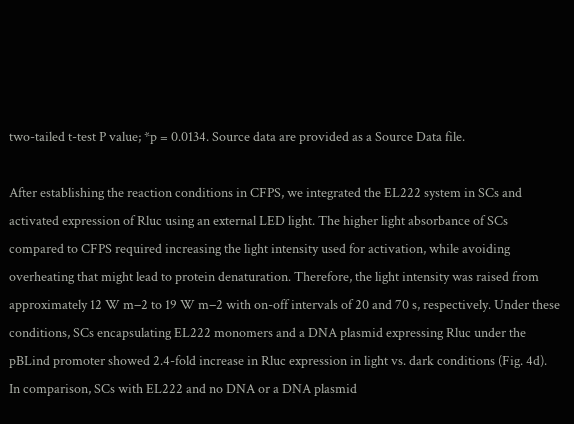two-tailed t-test P value; *p = 0.0134. Source data are provided as a Source Data file.

After establishing the reaction conditions in CFPS, we integrated the EL222 system in SCs and activated expression of Rluc using an external LED light. The higher light absorbance of SCs compared to CFPS required increasing the light intensity used for activation, while avoiding overheating that might lead to protein denaturation. Therefore, the light intensity was raised from approximately 12 W m−2 to 19 W m−2 with on-off intervals of 20 and 70 s, respectively. Under these conditions, SCs encapsulating EL222 monomers and a DNA plasmid expressing Rluc under the pBLind promoter showed 2.4-fold increase in Rluc expression in light vs. dark conditions (Fig. 4d). In comparison, SCs with EL222 and no DNA or a DNA plasmid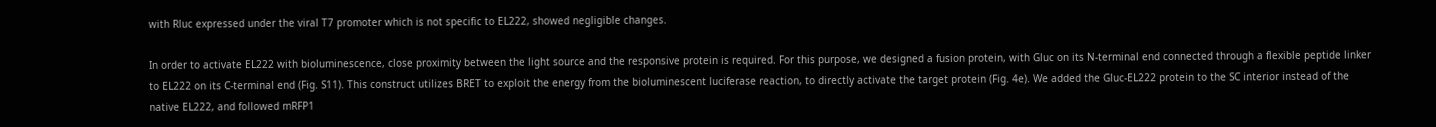with Rluc expressed under the viral T7 promoter which is not specific to EL222, showed negligible changes.

In order to activate EL222 with bioluminescence, close proximity between the light source and the responsive protein is required. For this purpose, we designed a fusion protein, with Gluc on its N-terminal end connected through a flexible peptide linker to EL222 on its C-terminal end (Fig. S11). This construct utilizes BRET to exploit the energy from the bioluminescent luciferase reaction, to directly activate the target protein (Fig. 4e). We added the Gluc-EL222 protein to the SC interior instead of the native EL222, and followed mRFP1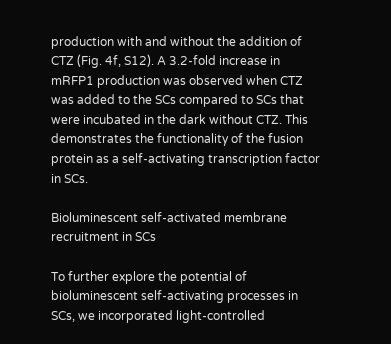production with and without the addition of CTZ (Fig. 4f, S12). A 3.2-fold increase in mRFP1 production was observed when CTZ was added to the SCs compared to SCs that were incubated in the dark without CTZ. This demonstrates the functionality of the fusion protein as a self-activating transcription factor in SCs.

Bioluminescent self-activated membrane recruitment in SCs

To further explore the potential of bioluminescent self-activating processes in SCs, we incorporated light-controlled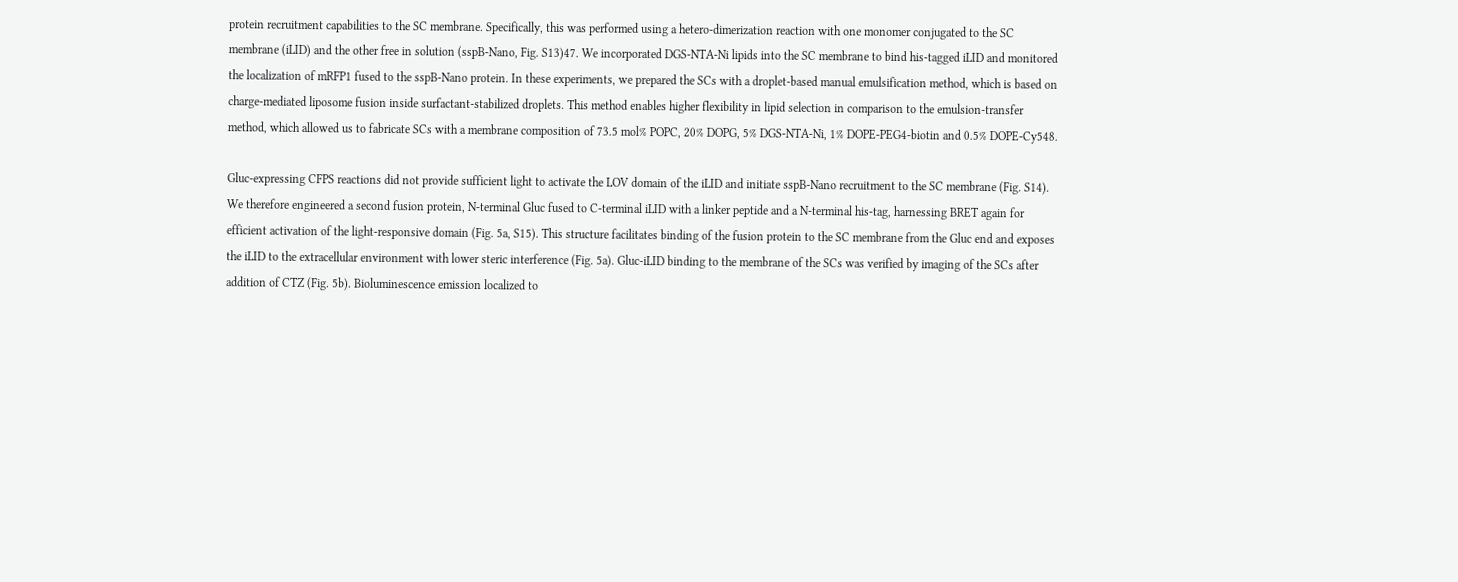protein recruitment capabilities to the SC membrane. Specifically, this was performed using a hetero-dimerization reaction with one monomer conjugated to the SC membrane (iLID) and the other free in solution (sspB-Nano, Fig. S13)47. We incorporated DGS-NTA-Ni lipids into the SC membrane to bind his-tagged iLID and monitored the localization of mRFP1 fused to the sspB-Nano protein. In these experiments, we prepared the SCs with a droplet-based manual emulsification method, which is based on charge-mediated liposome fusion inside surfactant-stabilized droplets. This method enables higher flexibility in lipid selection in comparison to the emulsion-transfer method, which allowed us to fabricate SCs with a membrane composition of 73.5 mol% POPC, 20% DOPG, 5% DGS-NTA-Ni, 1% DOPE-PEG4-biotin and 0.5% DOPE-Cy548.

Gluc-expressing CFPS reactions did not provide sufficient light to activate the LOV domain of the iLID and initiate sspB-Nano recruitment to the SC membrane (Fig. S14). We therefore engineered a second fusion protein, N-terminal Gluc fused to C-terminal iLID with a linker peptide and a N-terminal his-tag, harnessing BRET again for efficient activation of the light-responsive domain (Fig. 5a, S15). This structure facilitates binding of the fusion protein to the SC membrane from the Gluc end and exposes the iLID to the extracellular environment with lower steric interference (Fig. 5a). Gluc-iLID binding to the membrane of the SCs was verified by imaging of the SCs after addition of CTZ (Fig. 5b). Bioluminescence emission localized to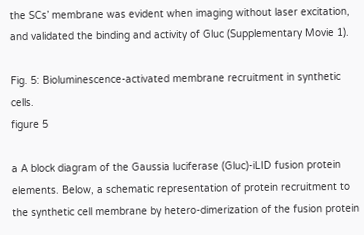the SCs’ membrane was evident when imaging without laser excitation, and validated the binding and activity of Gluc (Supplementary Movie 1).

Fig. 5: Bioluminescence-activated membrane recruitment in synthetic cells.
figure 5

a A block diagram of the Gaussia luciferase (Gluc)-iLID fusion protein elements. Below, a schematic representation of protein recruitment to the synthetic cell membrane by hetero-dimerization of the fusion protein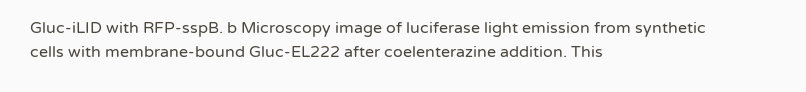Gluc-iLID with RFP-sspB. b Microscopy image of luciferase light emission from synthetic cells with membrane-bound Gluc-EL222 after coelenterazine addition. This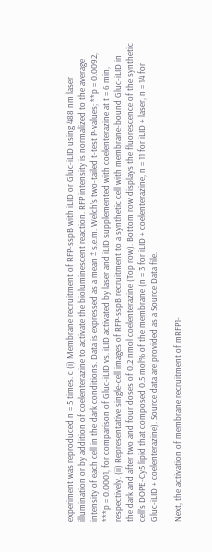experiment was reproduced n = 5 times. c (i) Membrane recruitment of RFP-sspB with iLID or Gluc-iLID using 488 nm laser illumination or by addition of coelenterazine to activate the bioluminescent reaction. RFP intensity is normalized to the average intensity of each cell in the dark conditions. Data is expressed as a mean ± s.e.m. Welch’s two-tailed t-test P-values; **p = 0.0092, ***p = 0.0001, for comparison of Gluc-iLID vs. iLID activated by laser and iLID supplemented with coelenterazine at t = 6 min, respectively. (ii) Representative single-cell images of RFP-sspB recruitment to a synthetic cell with membrane-bound Gluc-iLID in the dark and after two and four doses of 0.2 nmol coelenterazine (Top row). Bottom row displays the fluorescence of the synthetic cell’s DOPE-Cy5 lipid that composed 0.5 mol% of the membrane (n = 3 for iLID + coelenterazine, n = 11 for iLID + laser, n = 14 for Gluc-iLID + coelenterazine). Source data are provided as a Source Data file.

Next, the activation of membrane recruitment of mRFP1-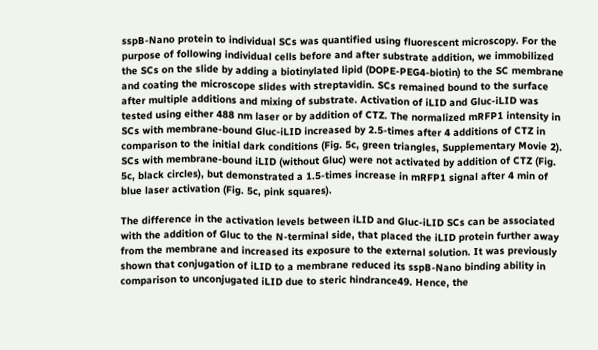sspB-Nano protein to individual SCs was quantified using fluorescent microscopy. For the purpose of following individual cells before and after substrate addition, we immobilized the SCs on the slide by adding a biotinylated lipid (DOPE-PEG4-biotin) to the SC membrane and coating the microscope slides with streptavidin. SCs remained bound to the surface after multiple additions and mixing of substrate. Activation of iLID and Gluc-iLID was tested using either 488 nm laser or by addition of CTZ. The normalized mRFP1 intensity in SCs with membrane-bound Gluc-iLID increased by 2.5-times after 4 additions of CTZ in comparison to the initial dark conditions (Fig. 5c, green triangles, Supplementary Movie 2). SCs with membrane-bound iLID (without Gluc) were not activated by addition of CTZ (Fig. 5c, black circles), but demonstrated a 1.5-times increase in mRFP1 signal after 4 min of blue laser activation (Fig. 5c, pink squares).

The difference in the activation levels between iLID and Gluc-iLID SCs can be associated with the addition of Gluc to the N-terminal side, that placed the iLID protein further away from the membrane and increased its exposure to the external solution. It was previously shown that conjugation of iLID to a membrane reduced its sspB-Nano binding ability in comparison to unconjugated iLID due to steric hindrance49. Hence, the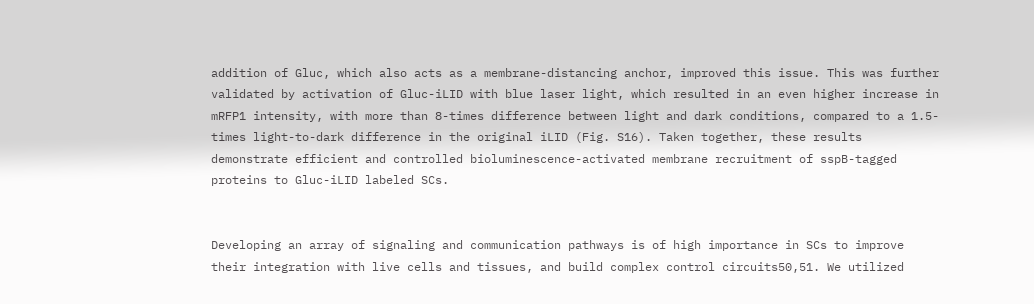addition of Gluc, which also acts as a membrane-distancing anchor, improved this issue. This was further validated by activation of Gluc-iLID with blue laser light, which resulted in an even higher increase in mRFP1 intensity, with more than 8-times difference between light and dark conditions, compared to a 1.5-times light-to-dark difference in the original iLID (Fig. S16). Taken together, these results demonstrate efficient and controlled bioluminescence-activated membrane recruitment of sspB-tagged proteins to Gluc-iLID labeled SCs.


Developing an array of signaling and communication pathways is of high importance in SCs to improve their integration with live cells and tissues, and build complex control circuits50,51. We utilized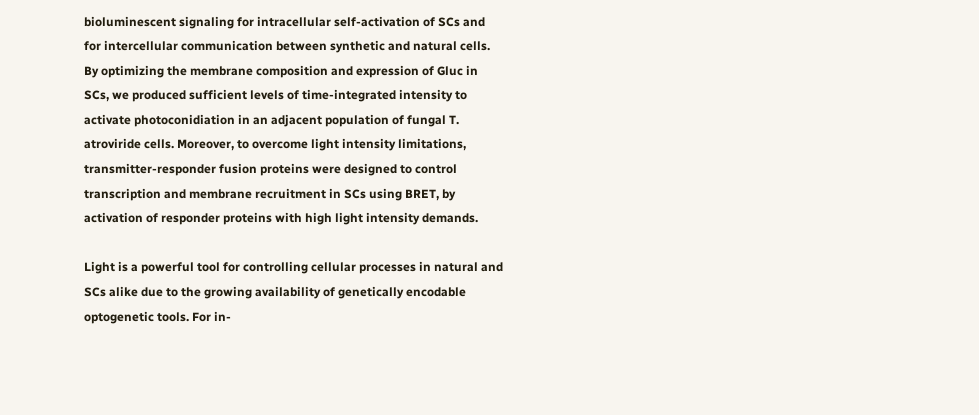bioluminescent signaling for intracellular self-activation of SCs and for intercellular communication between synthetic and natural cells. By optimizing the membrane composition and expression of Gluc in SCs, we produced sufficient levels of time-integrated intensity to activate photoconidiation in an adjacent population of fungal T. atroviride cells. Moreover, to overcome light intensity limitations, transmitter-responder fusion proteins were designed to control transcription and membrane recruitment in SCs using BRET, by activation of responder proteins with high light intensity demands.

Light is a powerful tool for controlling cellular processes in natural and SCs alike due to the growing availability of genetically encodable optogenetic tools. For in-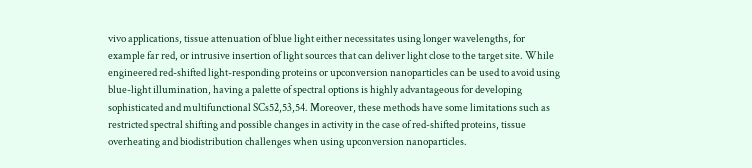vivo applications, tissue attenuation of blue light either necessitates using longer wavelengths, for example far red, or intrusive insertion of light sources that can deliver light close to the target site. While engineered red-shifted light-responding proteins or upconversion nanoparticles can be used to avoid using blue-light illumination, having a palette of spectral options is highly advantageous for developing sophisticated and multifunctional SCs52,53,54. Moreover, these methods have some limitations such as restricted spectral shifting and possible changes in activity in the case of red-shifted proteins, tissue overheating and biodistribution challenges when using upconversion nanoparticles.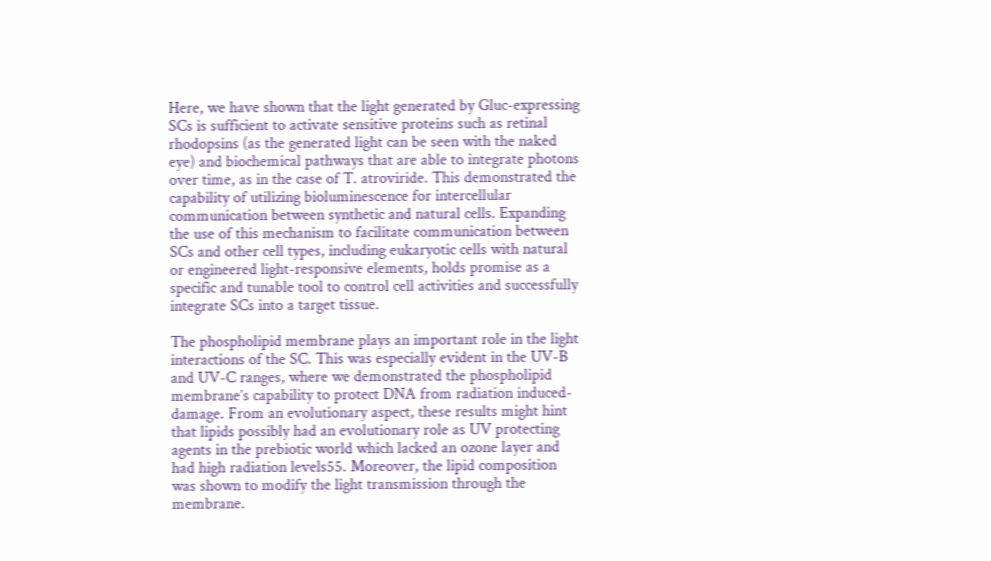Here, we have shown that the light generated by Gluc-expressing SCs is sufficient to activate sensitive proteins such as retinal rhodopsins (as the generated light can be seen with the naked eye) and biochemical pathways that are able to integrate photons over time, as in the case of T. atroviride. This demonstrated the capability of utilizing bioluminescence for intercellular communication between synthetic and natural cells. Expanding the use of this mechanism to facilitate communication between SCs and other cell types, including eukaryotic cells with natural or engineered light-responsive elements, holds promise as a specific and tunable tool to control cell activities and successfully integrate SCs into a target tissue.

The phospholipid membrane plays an important role in the light interactions of the SC. This was especially evident in the UV-B and UV-C ranges, where we demonstrated the phospholipid membrane’s capability to protect DNA from radiation induced-damage. From an evolutionary aspect, these results might hint that lipids possibly had an evolutionary role as UV protecting agents in the prebiotic world which lacked an ozone layer and had high radiation levels55. Moreover, the lipid composition was shown to modify the light transmission through the membrane.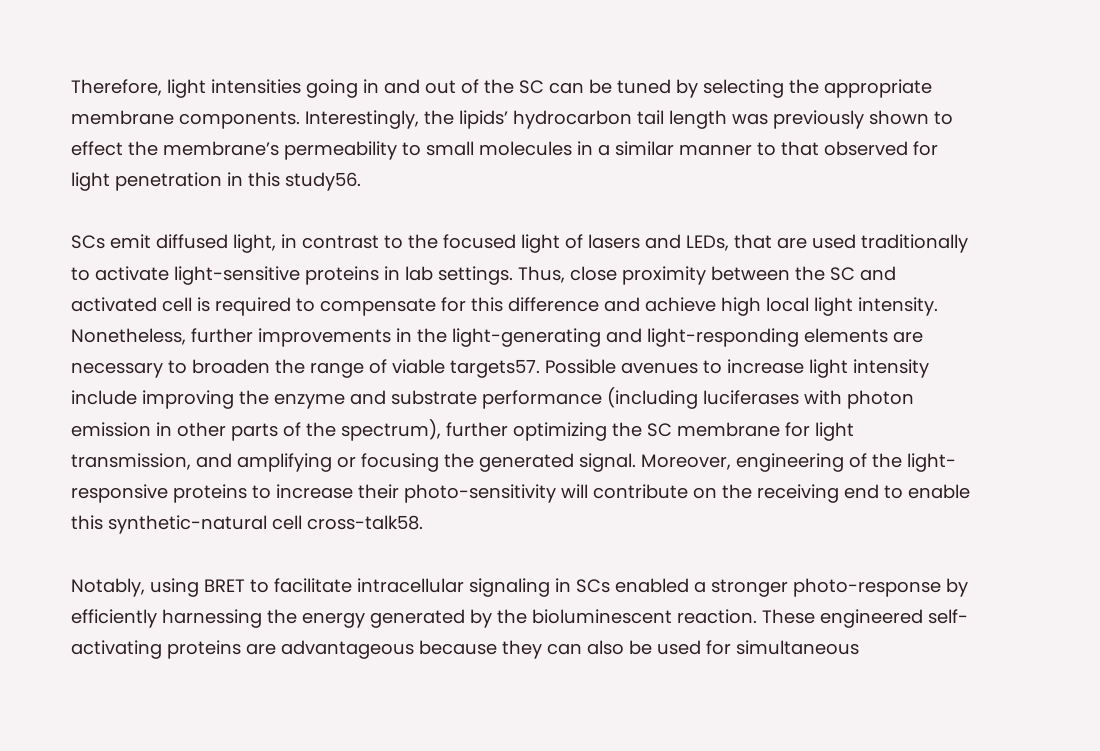Therefore, light intensities going in and out of the SC can be tuned by selecting the appropriate membrane components. Interestingly, the lipids’ hydrocarbon tail length was previously shown to effect the membrane’s permeability to small molecules in a similar manner to that observed for light penetration in this study56.

SCs emit diffused light, in contrast to the focused light of lasers and LEDs, that are used traditionally to activate light-sensitive proteins in lab settings. Thus, close proximity between the SC and activated cell is required to compensate for this difference and achieve high local light intensity. Nonetheless, further improvements in the light-generating and light-responding elements are necessary to broaden the range of viable targets57. Possible avenues to increase light intensity include improving the enzyme and substrate performance (including luciferases with photon emission in other parts of the spectrum), further optimizing the SC membrane for light transmission, and amplifying or focusing the generated signal. Moreover, engineering of the light-responsive proteins to increase their photo-sensitivity will contribute on the receiving end to enable this synthetic-natural cell cross-talk58.

Notably, using BRET to facilitate intracellular signaling in SCs enabled a stronger photo-response by efficiently harnessing the energy generated by the bioluminescent reaction. These engineered self-activating proteins are advantageous because they can also be used for simultaneous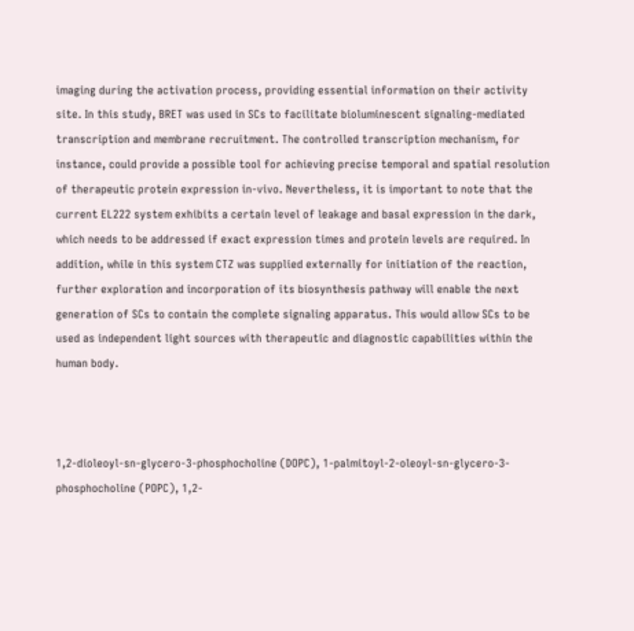imaging during the activation process, providing essential information on their activity site. In this study, BRET was used in SCs to facilitate bioluminescent signaling-mediated transcription and membrane recruitment. The controlled transcription mechanism, for instance, could provide a possible tool for achieving precise temporal and spatial resolution of therapeutic protein expression in-vivo. Nevertheless, it is important to note that the current EL222 system exhibits a certain level of leakage and basal expression in the dark, which needs to be addressed if exact expression times and protein levels are required. In addition, while in this system CTZ was supplied externally for initiation of the reaction, further exploration and incorporation of its biosynthesis pathway will enable the next generation of SCs to contain the complete signaling apparatus. This would allow SCs to be used as independent light sources with therapeutic and diagnostic capabilities within the human body.



1,2-dioleoyl-sn-glycero-3-phosphocholine (DOPC), 1-palmitoyl-2-oleoyl-sn-glycero-3-phosphocholine (POPC), 1,2-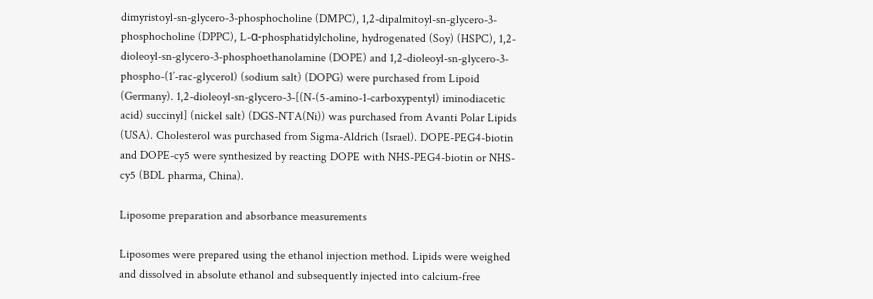dimyristoyl-sn-glycero-3-phosphocholine (DMPC), 1,2-dipalmitoyl-sn-glycero-3-phosphocholine (DPPC), L-α-phosphatidylcholine, hydrogenated (Soy) (HSPC), 1,2-dioleoyl-sn-glycero-3-phosphoethanolamine (DOPE) and 1,2-dioleoyl-sn-glycero-3-phospho-(1’-rac-glycerol) (sodium salt) (DOPG) were purchased from Lipoid (Germany). 1,2-dioleoyl-sn-glycero-3-[(N-(5-amino-1-carboxypentyl) iminodiacetic acid) succinyl] (nickel salt) (DGS-NTA(Ni)) was purchased from Avanti Polar Lipids (USA). Cholesterol was purchased from Sigma-Aldrich (Israel). DOPE-PEG4-biotin and DOPE-cy5 were synthesized by reacting DOPE with NHS-PEG4-biotin or NHS-cy5 (BDL pharma, China).

Liposome preparation and absorbance measurements

Liposomes were prepared using the ethanol injection method. Lipids were weighed and dissolved in absolute ethanol and subsequently injected into calcium-free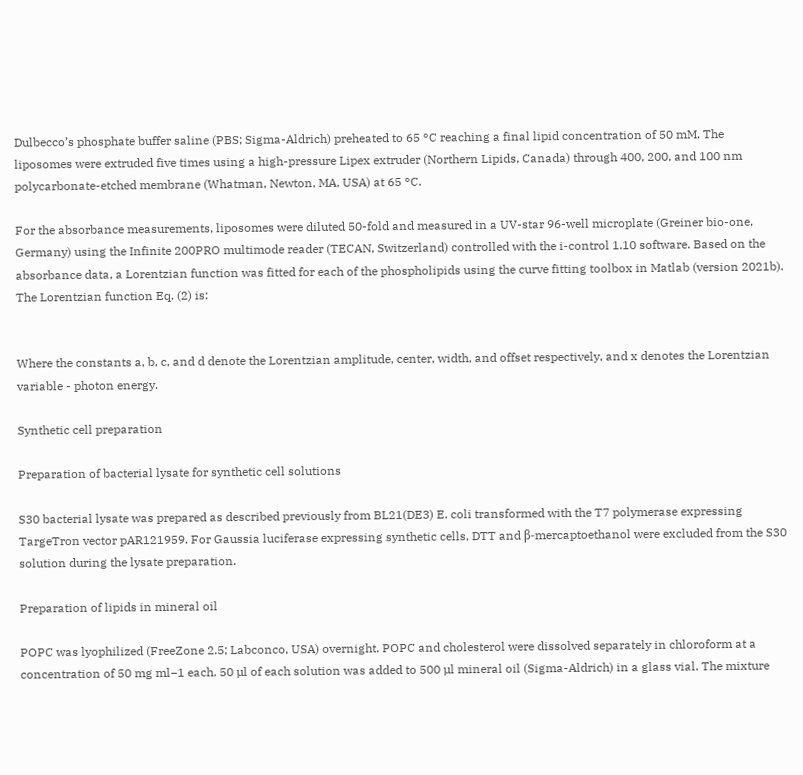Dulbecco’s phosphate buffer saline (PBS; Sigma-Aldrich) preheated to 65 °C reaching a final lipid concentration of 50 mM. The liposomes were extruded five times using a high-pressure Lipex extruder (Northern Lipids, Canada) through 400, 200, and 100 nm polycarbonate-etched membrane (Whatman, Newton, MA, USA) at 65 °C.

For the absorbance measurements, liposomes were diluted 50-fold and measured in a UV-star 96-well microplate (Greiner bio-one, Germany) using the Infinite 200PRO multimode reader (TECAN, Switzerland) controlled with the i-control 1.10 software. Based on the absorbance data, a Lorentzian function was fitted for each of the phospholipids using the curve fitting toolbox in Matlab (version 2021b). The Lorentzian function Eq. (2) is:


Where the constants a, b, c, and d denote the Lorentzian amplitude, center, width, and offset respectively, and x denotes the Lorentzian variable - photon energy.

Synthetic cell preparation

Preparation of bacterial lysate for synthetic cell solutions

S30 bacterial lysate was prepared as described previously from BL21(DE3) E. coli transformed with the T7 polymerase expressing TargeTron vector pAR121959. For Gaussia luciferase expressing synthetic cells, DTT and β-mercaptoethanol were excluded from the S30 solution during the lysate preparation.

Preparation of lipids in mineral oil

POPC was lyophilized (FreeZone 2.5; Labconco, USA) overnight. POPC and cholesterol were dissolved separately in chloroform at a concentration of 50 mg ml−1 each. 50 µl of each solution was added to 500 µl mineral oil (Sigma-Aldrich) in a glass vial. The mixture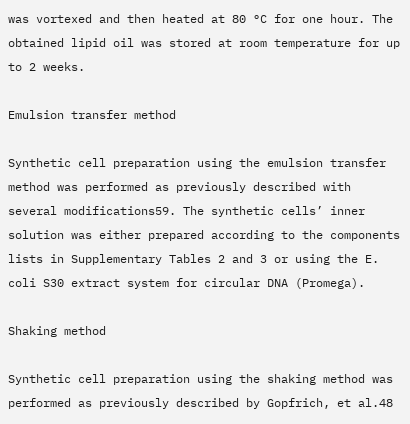was vortexed and then heated at 80 °C for one hour. The obtained lipid oil was stored at room temperature for up to 2 weeks.

Emulsion transfer method

Synthetic cell preparation using the emulsion transfer method was performed as previously described with several modifications59. The synthetic cells’ inner solution was either prepared according to the components lists in Supplementary Tables 2 and 3 or using the E. coli S30 extract system for circular DNA (Promega).

Shaking method

Synthetic cell preparation using the shaking method was performed as previously described by Gopfrich, et al.48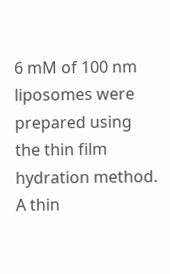6 mM of 100 nm liposomes were prepared using the thin film hydration method. A thin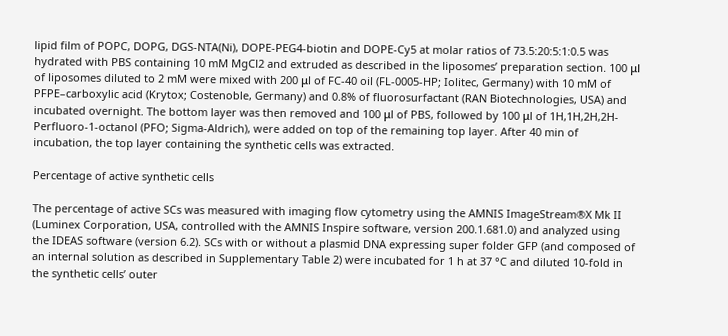lipid film of POPC, DOPG, DGS-NTA(Ni), DOPE-PEG4-biotin and DOPE-Cy5 at molar ratios of 73.5:20:5:1:0.5 was hydrated with PBS containing 10 mM MgCl2 and extruded as described in the liposomes’ preparation section. 100 μl of liposomes diluted to 2 mM were mixed with 200 μl of FC-40 oil (FL-0005-HP; Iolitec, Germany) with 10 mM of PFPE–carboxylic acid (Krytox; Costenoble, Germany) and 0.8% of fluorosurfactant (RAN Biotechnologies, USA) and incubated overnight. The bottom layer was then removed and 100 μl of PBS, followed by 100 μl of 1H,1H,2H,2H-Perfluoro-1-octanol (PFO; Sigma-Aldrich), were added on top of the remaining top layer. After 40 min of incubation, the top layer containing the synthetic cells was extracted.

Percentage of active synthetic cells

The percentage of active SCs was measured with imaging flow cytometry using the AMNIS ImageStream®X Mk II (Luminex Corporation, USA, controlled with the AMNIS Inspire software, version 200.1.681.0) and analyzed using the IDEAS software (version 6.2). SCs with or without a plasmid DNA expressing super folder GFP (and composed of an internal solution as described in Supplementary Table 2) were incubated for 1 h at 37 °C and diluted 10-fold in the synthetic cells’ outer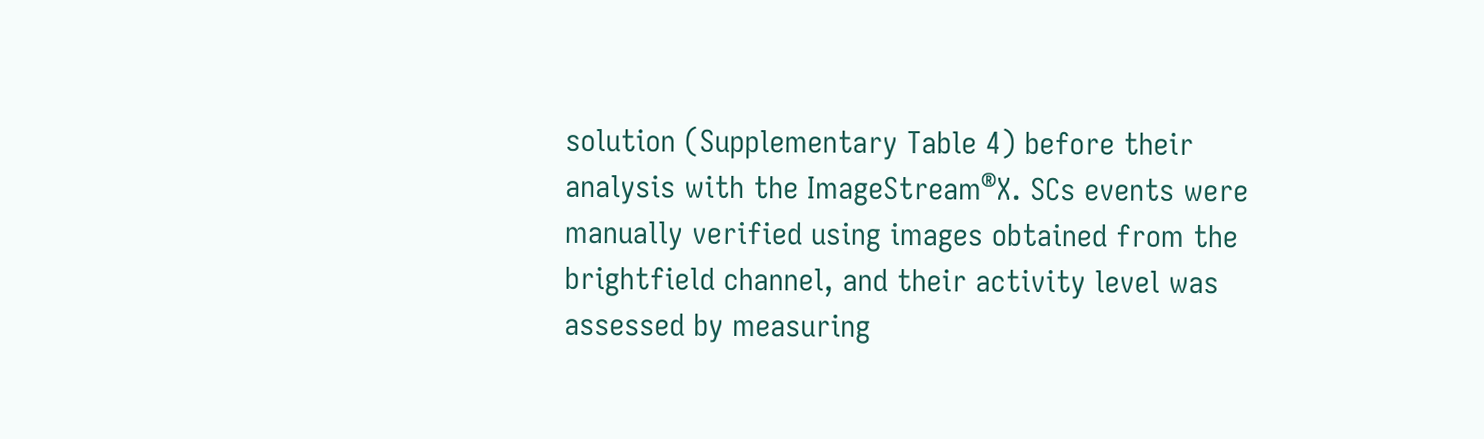solution (Supplementary Table 4) before their analysis with the ImageStream®X. SCs events were manually verified using images obtained from the brightfield channel, and their activity level was assessed by measuring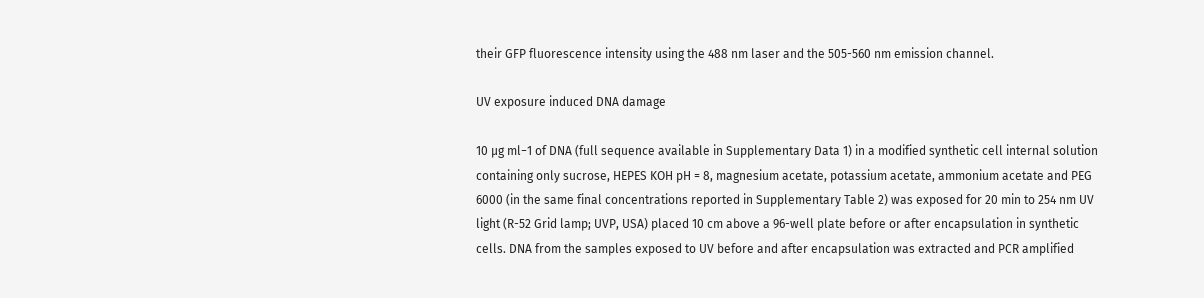their GFP fluorescence intensity using the 488 nm laser and the 505-560 nm emission channel.

UV exposure induced DNA damage

10 μg ml−1 of DNA (full sequence available in Supplementary Data 1) in a modified synthetic cell internal solution containing only sucrose, HEPES KOH pH = 8, magnesium acetate, potassium acetate, ammonium acetate and PEG 6000 (in the same final concentrations reported in Supplementary Table 2) was exposed for 20 min to 254 nm UV light (R-52 Grid lamp; UVP, USA) placed 10 cm above a 96-well plate before or after encapsulation in synthetic cells. DNA from the samples exposed to UV before and after encapsulation was extracted and PCR amplified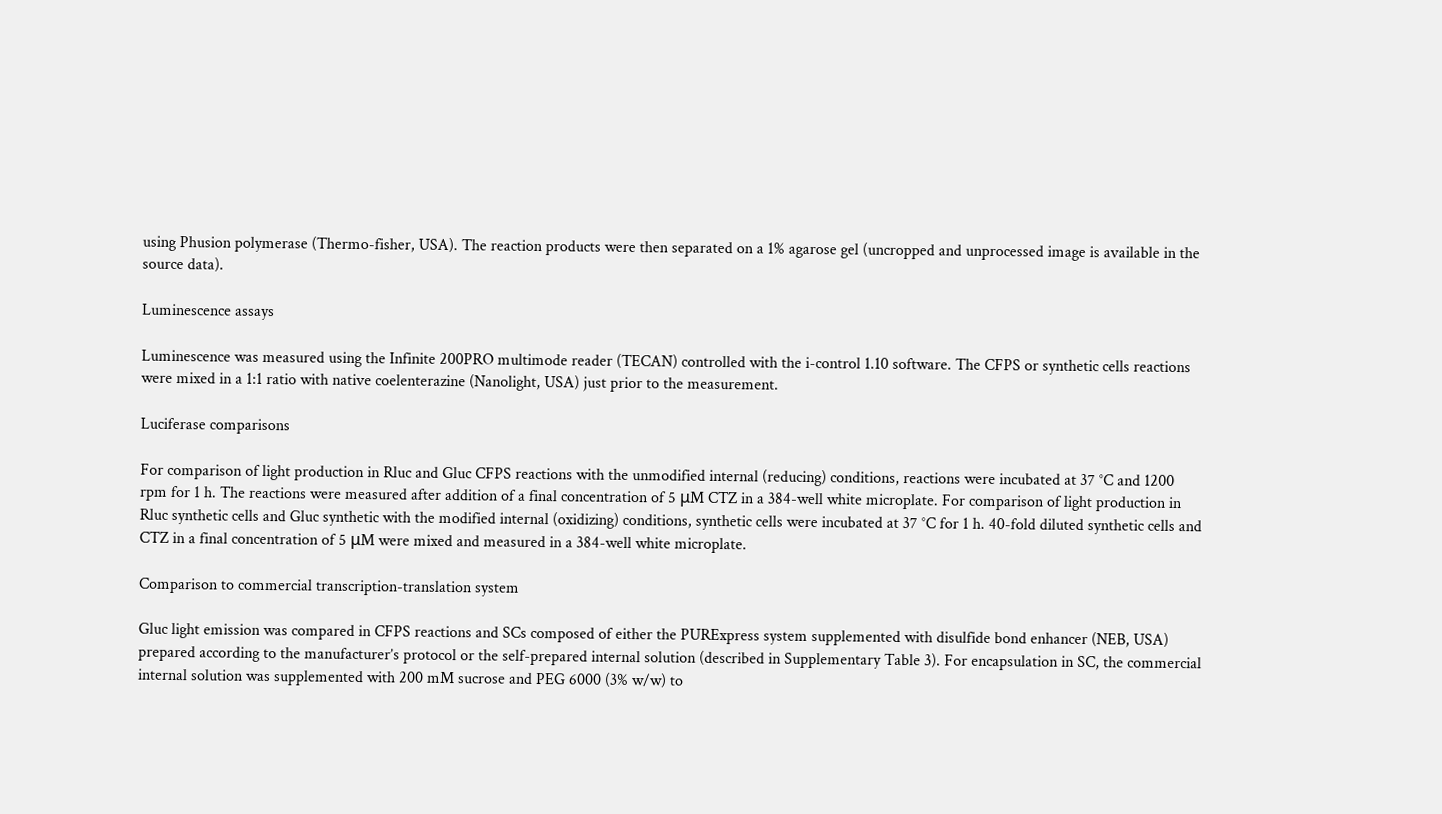using Phusion polymerase (Thermo-fisher, USA). The reaction products were then separated on a 1% agarose gel (uncropped and unprocessed image is available in the source data).

Luminescence assays

Luminescence was measured using the Infinite 200PRO multimode reader (TECAN) controlled with the i-control 1.10 software. The CFPS or synthetic cells reactions were mixed in a 1:1 ratio with native coelenterazine (Nanolight, USA) just prior to the measurement.

Luciferase comparisons

For comparison of light production in Rluc and Gluc CFPS reactions with the unmodified internal (reducing) conditions, reactions were incubated at 37 °C and 1200 rpm for 1 h. The reactions were measured after addition of a final concentration of 5 μM CTZ in a 384-well white microplate. For comparison of light production in Rluc synthetic cells and Gluc synthetic with the modified internal (oxidizing) conditions, synthetic cells were incubated at 37 °C for 1 h. 40-fold diluted synthetic cells and CTZ in a final concentration of 5 μM were mixed and measured in a 384-well white microplate.

Comparison to commercial transcription-translation system

Gluc light emission was compared in CFPS reactions and SCs composed of either the PURExpress system supplemented with disulfide bond enhancer (NEB, USA) prepared according to the manufacturer’s protocol or the self-prepared internal solution (described in Supplementary Table 3). For encapsulation in SC, the commercial internal solution was supplemented with 200 mM sucrose and PEG 6000 (3% w/w) to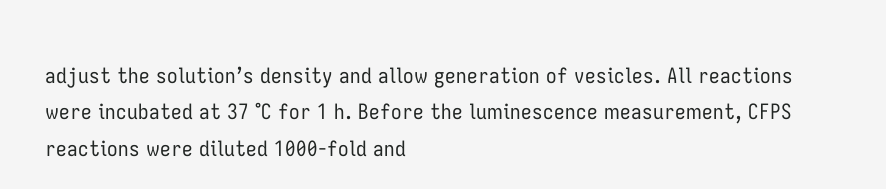adjust the solution’s density and allow generation of vesicles. All reactions were incubated at 37 °C for 1 h. Before the luminescence measurement, CFPS reactions were diluted 1000-fold and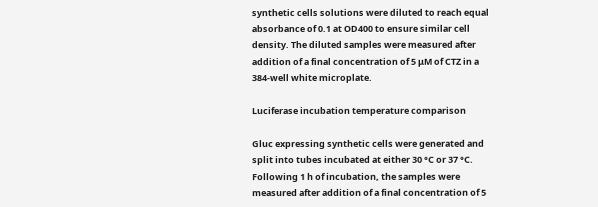synthetic cells solutions were diluted to reach equal absorbance of 0.1 at OD400 to ensure similar cell density. The diluted samples were measured after addition of a final concentration of 5 μM of CTZ in a 384-well white microplate.

Luciferase incubation temperature comparison

Gluc expressing synthetic cells were generated and split into tubes incubated at either 30 °C or 37 °C. Following 1 h of incubation, the samples were measured after addition of a final concentration of 5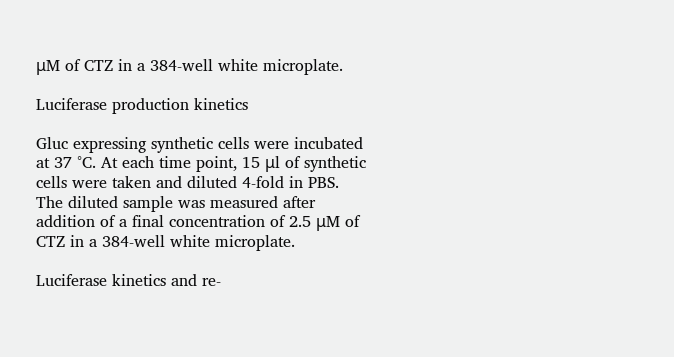μM of CTZ in a 384-well white microplate.

Luciferase production kinetics

Gluc expressing synthetic cells were incubated at 37 °C. At each time point, 15 μl of synthetic cells were taken and diluted 4-fold in PBS. The diluted sample was measured after addition of a final concentration of 2.5 μM of CTZ in a 384-well white microplate.

Luciferase kinetics and re-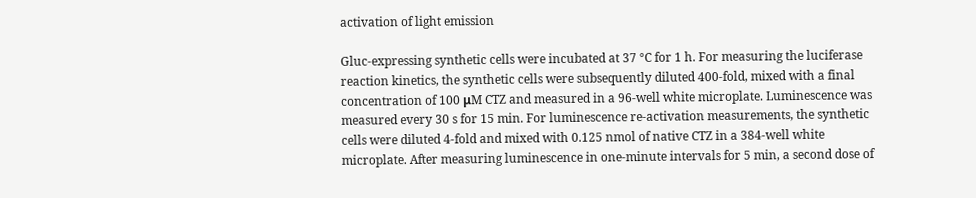activation of light emission

Gluc-expressing synthetic cells were incubated at 37 °C for 1 h. For measuring the luciferase reaction kinetics, the synthetic cells were subsequently diluted 400-fold, mixed with a final concentration of 100 μM CTZ and measured in a 96-well white microplate. Luminescence was measured every 30 s for 15 min. For luminescence re-activation measurements, the synthetic cells were diluted 4-fold and mixed with 0.125 nmol of native CTZ in a 384-well white microplate. After measuring luminescence in one-minute intervals for 5 min, a second dose of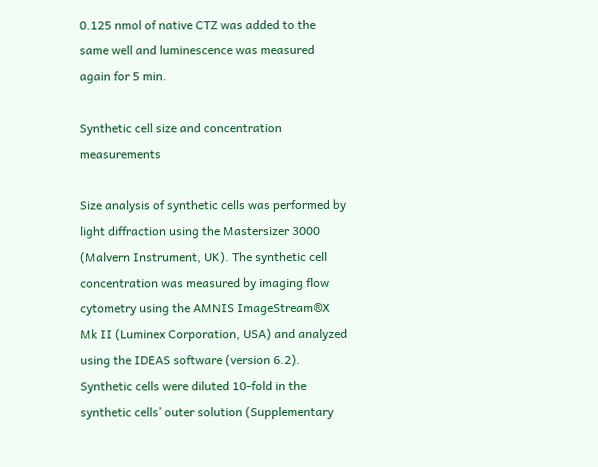0.125 nmol of native CTZ was added to the same well and luminescence was measured again for 5 min.

Synthetic cell size and concentration measurements

Size analysis of synthetic cells was performed by light diffraction using the Mastersizer 3000 (Malvern Instrument, UK). The synthetic cell concentration was measured by imaging flow cytometry using the AMNIS ImageStream®X Mk II (Luminex Corporation, USA) and analyzed using the IDEAS software (version 6.2). Synthetic cells were diluted 10-fold in the synthetic cells’ outer solution (Supplementary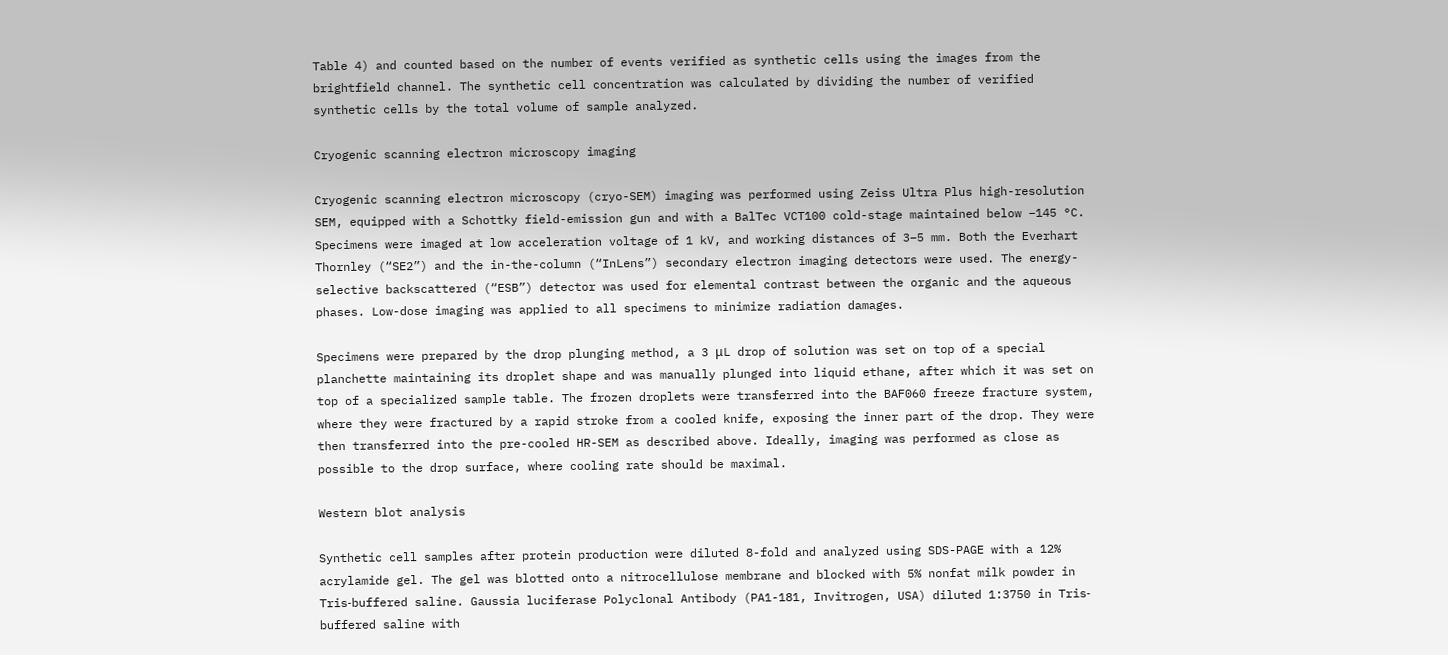Table 4) and counted based on the number of events verified as synthetic cells using the images from the brightfield channel. The synthetic cell concentration was calculated by dividing the number of verified synthetic cells by the total volume of sample analyzed.

Cryogenic scanning electron microscopy imaging

Cryogenic scanning electron microscopy (cryo-SEM) imaging was performed using Zeiss Ultra Plus high-resolution SEM, equipped with a Schottky field-emission gun and with a BalTec VCT100 cold-stage maintained below −145 °C. Specimens were imaged at low acceleration voltage of 1 kV, and working distances of 3–5 mm. Both the Everhart Thornley (“SE2”) and the in-the-column (“InLens”) secondary electron imaging detectors were used. The energy-selective backscattered (“ESB”) detector was used for elemental contrast between the organic and the aqueous phases. Low-dose imaging was applied to all specimens to minimize radiation damages.

Specimens were prepared by the drop plunging method, a 3 μL drop of solution was set on top of a special planchette maintaining its droplet shape and was manually plunged into liquid ethane, after which it was set on top of a specialized sample table. The frozen droplets were transferred into the BAF060 freeze fracture system, where they were fractured by a rapid stroke from a cooled knife, exposing the inner part of the drop. They were then transferred into the pre-cooled HR-SEM as described above. Ideally, imaging was performed as close as possible to the drop surface, where cooling rate should be maximal.

Western blot analysis

Synthetic cell samples after protein production were diluted 8-fold and analyzed using SDS-PAGE with a 12% acrylamide gel. The gel was blotted onto a nitrocellulose membrane and blocked with 5% nonfat milk powder in Tris‐buffered saline. Gaussia luciferase Polyclonal Antibody (PA1-181, Invitrogen, USA) diluted 1:3750 in Tris‐buffered saline with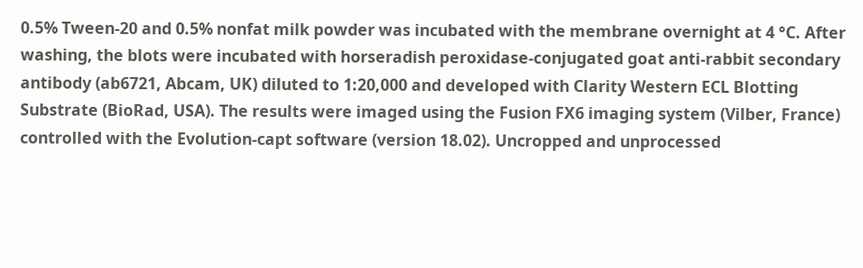0.5% Tween‐20 and 0.5% nonfat milk powder was incubated with the membrane overnight at 4 °C. After washing, the blots were incubated with horseradish peroxidase‐conjugated goat anti‐rabbit secondary antibody (ab6721, Abcam, UK) diluted to 1:20,000 and developed with Clarity Western ECL Blotting Substrate (BioRad, USA). The results were imaged using the Fusion FX6 imaging system (Vilber, France) controlled with the Evolution-capt software (version 18.02). Uncropped and unprocessed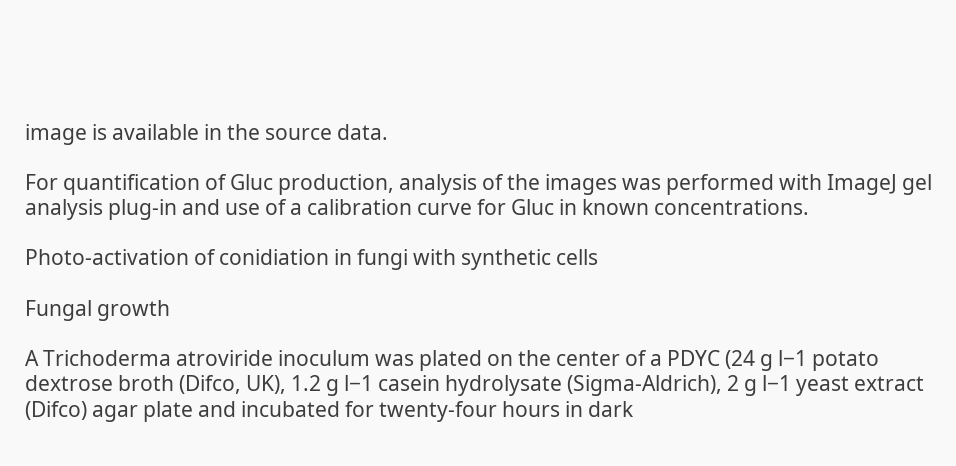image is available in the source data.

For quantification of Gluc production, analysis of the images was performed with ImageJ gel analysis plug-in and use of a calibration curve for Gluc in known concentrations.

Photo-activation of conidiation in fungi with synthetic cells

Fungal growth

A Trichoderma atroviride inoculum was plated on the center of a PDYC (24 g l−1 potato dextrose broth (Difco, UK), 1.2 g l−1 casein hydrolysate (Sigma-Aldrich), 2 g l−1 yeast extract (Difco) agar plate and incubated for twenty-four hours in dark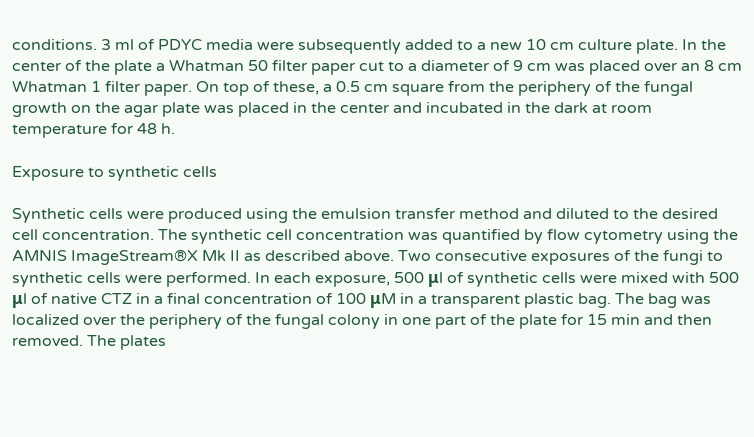conditions. 3 ml of PDYC media were subsequently added to a new 10 cm culture plate. In the center of the plate a Whatman 50 filter paper cut to a diameter of 9 cm was placed over an 8 cm Whatman 1 filter paper. On top of these, a 0.5 cm square from the periphery of the fungal growth on the agar plate was placed in the center and incubated in the dark at room temperature for 48 h.

Exposure to synthetic cells

Synthetic cells were produced using the emulsion transfer method and diluted to the desired cell concentration. The synthetic cell concentration was quantified by flow cytometry using the AMNIS ImageStream®X Mk II as described above. Two consecutive exposures of the fungi to synthetic cells were performed. In each exposure, 500 μl of synthetic cells were mixed with 500 μl of native CTZ in a final concentration of 100 μM in a transparent plastic bag. The bag was localized over the periphery of the fungal colony in one part of the plate for 15 min and then removed. The plates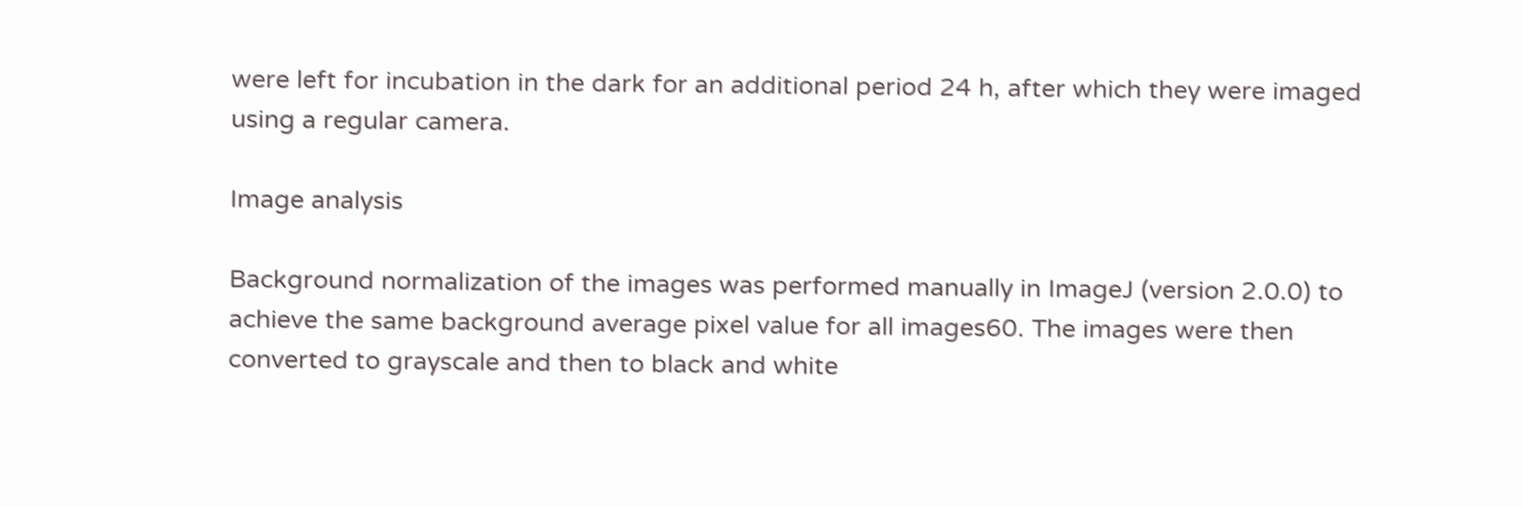were left for incubation in the dark for an additional period 24 h, after which they were imaged using a regular camera.

Image analysis

Background normalization of the images was performed manually in ImageJ (version 2.0.0) to achieve the same background average pixel value for all images60. The images were then converted to grayscale and then to black and white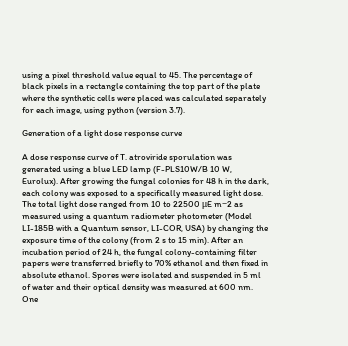using a pixel threshold value equal to 45. The percentage of black pixels in a rectangle containing the top part of the plate where the synthetic cells were placed was calculated separately for each image, using python (version 3.7).

Generation of a light dose response curve

A dose response curve of T. atroviride sporulation was generated using a blue LED lamp (F-PLS10W/B 10 W, Eurolux). After growing the fungal colonies for 48 h in the dark, each colony was exposed to a specifically measured light dose. The total light dose ranged from 10 to 22500 μE m−2 as measured using a quantum radiometer photometer (Model LI-185B with a Quantum sensor, LI-COR, USA) by changing the exposure time of the colony (from 2 s to 15 min). After an incubation period of 24 h, the fungal colony-containing filter papers were transferred briefly to 70% ethanol and then fixed in absolute ethanol. Spores were isolated and suspended in 5 ml of water and their optical density was measured at 600 nm. One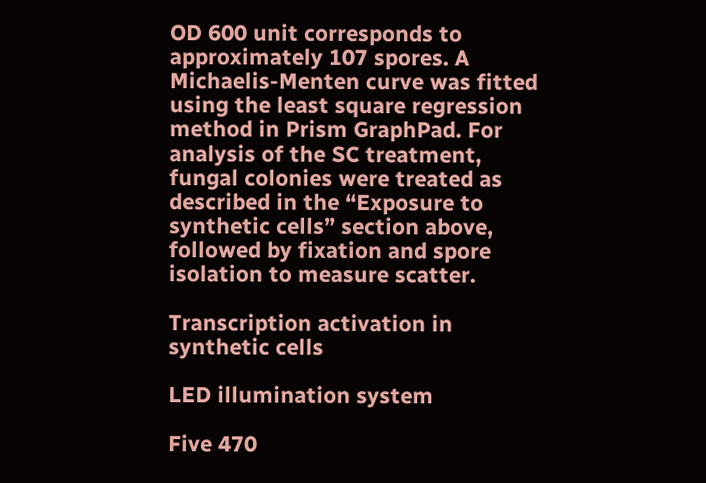OD 600 unit corresponds to approximately 107 spores. A Michaelis-Menten curve was fitted using the least square regression method in Prism GraphPad. For analysis of the SC treatment, fungal colonies were treated as described in the “Exposure to synthetic cells” section above, followed by fixation and spore isolation to measure scatter.

Transcription activation in synthetic cells

LED illumination system

Five 470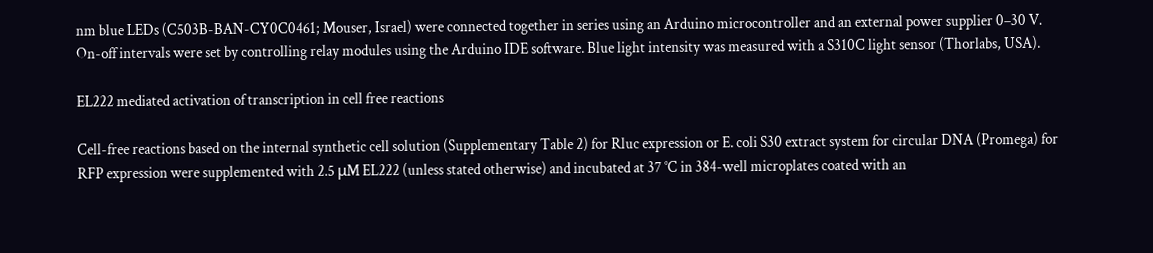nm blue LEDs (C503B-BAN-CY0C0461; Mouser, Israel) were connected together in series using an Arduino microcontroller and an external power supplier 0–30 V. On-off intervals were set by controlling relay modules using the Arduino IDE software. Blue light intensity was measured with a S310C light sensor (Thorlabs, USA).

EL222 mediated activation of transcription in cell free reactions

Cell-free reactions based on the internal synthetic cell solution (Supplementary Table 2) for Rluc expression or E. coli S30 extract system for circular DNA (Promega) for RFP expression were supplemented with 2.5 μM EL222 (unless stated otherwise) and incubated at 37 °C in 384-well microplates coated with an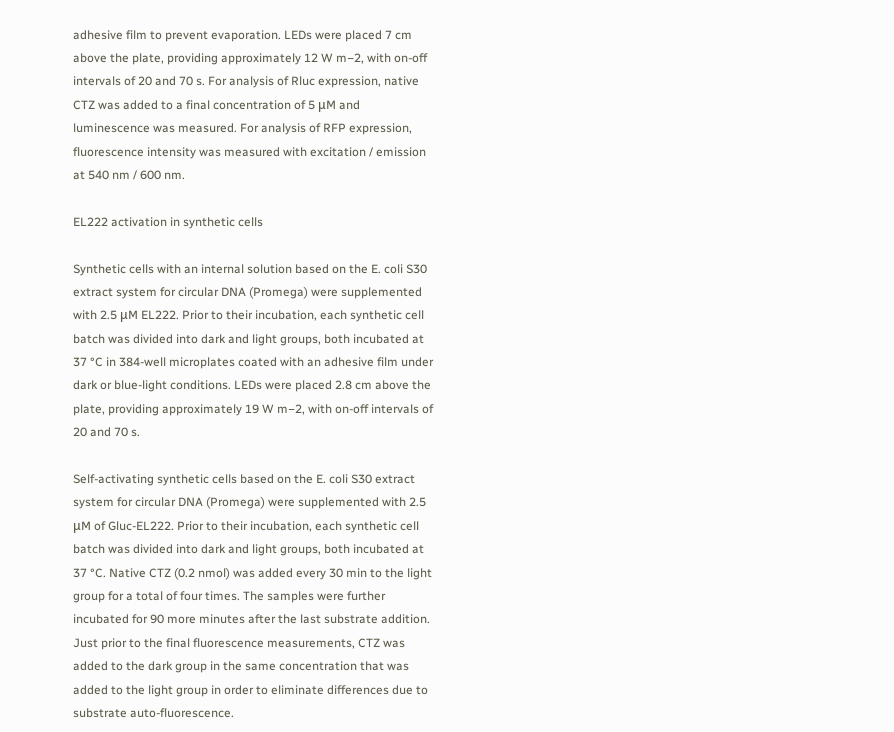adhesive film to prevent evaporation. LEDs were placed 7 cm above the plate, providing approximately 12 W m−2, with on-off intervals of 20 and 70 s. For analysis of Rluc expression, native CTZ was added to a final concentration of 5 μM and luminescence was measured. For analysis of RFP expression, fluorescence intensity was measured with excitation / emission at 540 nm / 600 nm.

EL222 activation in synthetic cells

Synthetic cells with an internal solution based on the E. coli S30 extract system for circular DNA (Promega) were supplemented with 2.5 μM EL222. Prior to their incubation, each synthetic cell batch was divided into dark and light groups, both incubated at 37 °C in 384-well microplates coated with an adhesive film under dark or blue-light conditions. LEDs were placed 2.8 cm above the plate, providing approximately 19 W m−2, with on-off intervals of 20 and 70 s.

Self-activating synthetic cells based on the E. coli S30 extract system for circular DNA (Promega) were supplemented with 2.5 μM of Gluc-EL222. Prior to their incubation, each synthetic cell batch was divided into dark and light groups, both incubated at 37 °C. Native CTZ (0.2 nmol) was added every 30 min to the light group for a total of four times. The samples were further incubated for 90 more minutes after the last substrate addition. Just prior to the final fluorescence measurements, CTZ was added to the dark group in the same concentration that was added to the light group in order to eliminate differences due to substrate auto-fluorescence.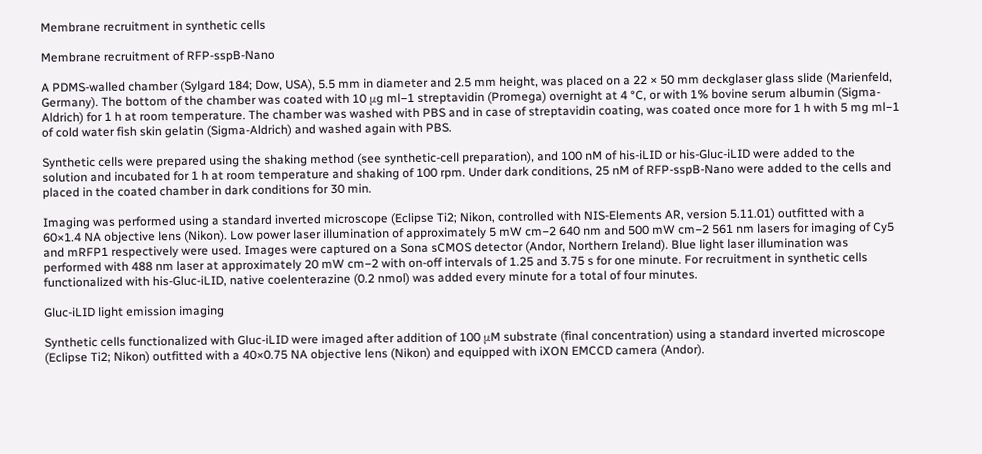Membrane recruitment in synthetic cells

Membrane recruitment of RFP-sspB-Nano

A PDMS-walled chamber (Sylgard 184; Dow, USA), 5.5 mm in diameter and 2.5 mm height, was placed on a 22 × 50 mm deckglaser glass slide (Marienfeld, Germany). The bottom of the chamber was coated with 10 μg ml−1 streptavidin (Promega) overnight at 4 °C, or with 1% bovine serum albumin (Sigma-Aldrich) for 1 h at room temperature. The chamber was washed with PBS and in case of streptavidin coating, was coated once more for 1 h with 5 mg ml−1 of cold water fish skin gelatin (Sigma-Aldrich) and washed again with PBS.

Synthetic cells were prepared using the shaking method (see synthetic-cell preparation), and 100 nM of his-iLID or his-Gluc-iLID were added to the solution and incubated for 1 h at room temperature and shaking of 100 rpm. Under dark conditions, 25 nM of RFP-sspB-Nano were added to the cells and placed in the coated chamber in dark conditions for 30 min.

Imaging was performed using a standard inverted microscope (Eclipse Ti2; Nikon, controlled with NIS-Elements AR, version 5.11.01) outfitted with a 60×1.4 NA objective lens (Nikon). Low power laser illumination of approximately 5 mW cm−2 640 nm and 500 mW cm−2 561 nm lasers for imaging of Cy5 and mRFP1 respectively were used. Images were captured on a Sona sCMOS detector (Andor, Northern Ireland). Blue light laser illumination was performed with 488 nm laser at approximately 20 mW cm−2 with on-off intervals of 1.25 and 3.75 s for one minute. For recruitment in synthetic cells functionalized with his-Gluc-iLID, native coelenterazine (0.2 nmol) was added every minute for a total of four minutes.

Gluc-iLID light emission imaging

Synthetic cells functionalized with Gluc-iLID were imaged after addition of 100 μM substrate (final concentration) using a standard inverted microscope (Eclipse Ti2; Nikon) outfitted with a 40×0.75 NA objective lens (Nikon) and equipped with iXON EMCCD camera (Andor).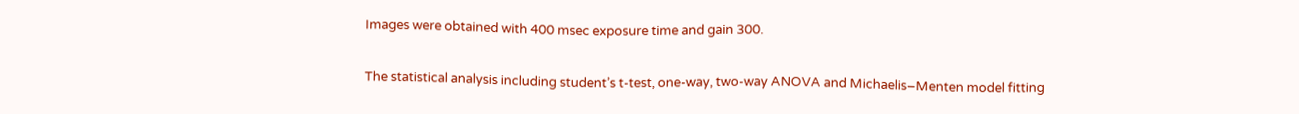Images were obtained with 400 msec exposure time and gain 300.


The statistical analysis including student’s t-test, one-way, two-way ANOVA and Michaelis–Menten model fitting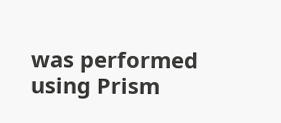was performed using Prism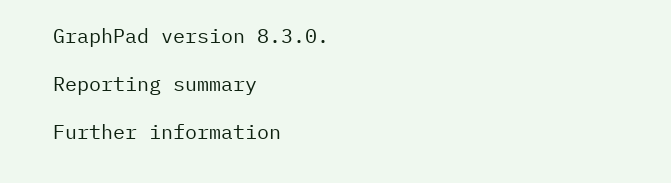GraphPad version 8.3.0.

Reporting summary

Further information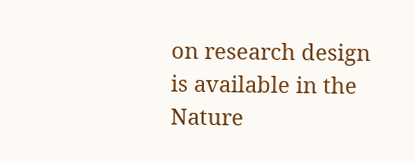on research design is available in the Nature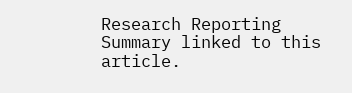Research Reporting Summary linked to this article.